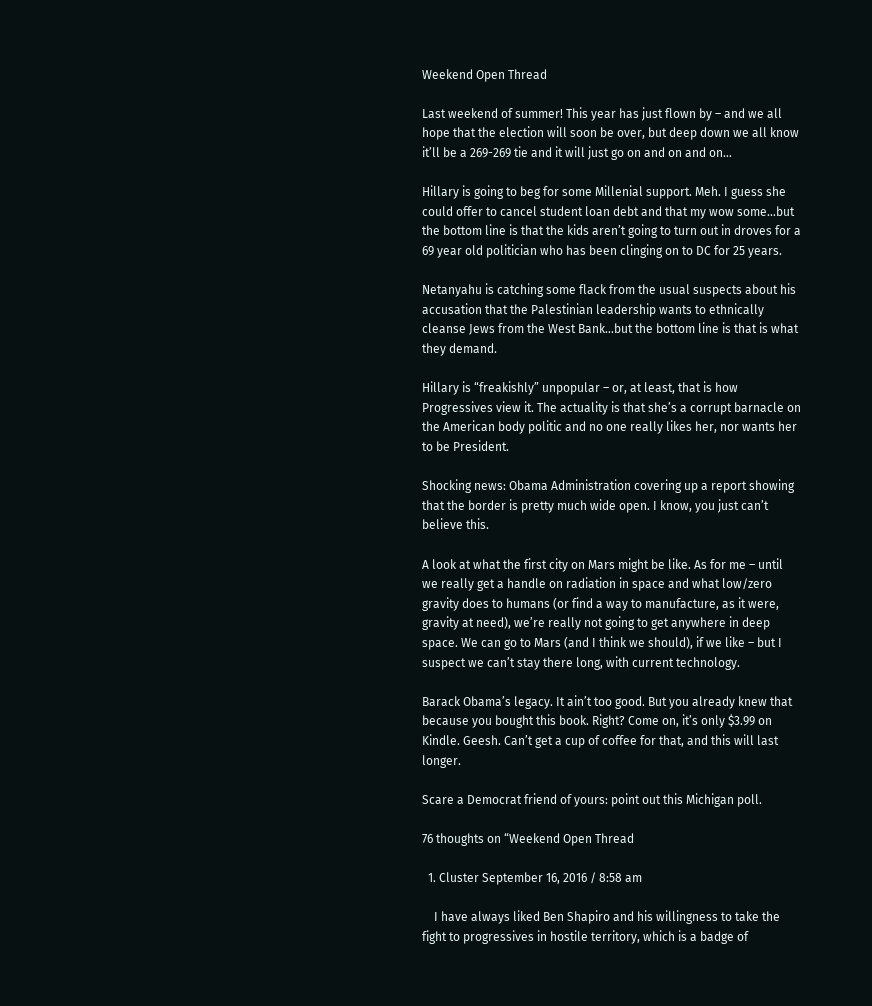Weekend Open Thread

Last weekend of summer! This year has just flown by – and we all hope that the election will soon be over, but deep down we all know it’ll be a 269-269 tie and it will just go on and on and on…

Hillary is going to beg for some Millenial support. Meh. I guess she could offer to cancel student loan debt and that my wow some…but the bottom line is that the kids aren’t going to turn out in droves for a 69 year old politician who has been clinging on to DC for 25 years.

Netanyahu is catching some flack from the usual suspects about his accusation that the Palestinian leadership wants to ethnically cleanse Jews from the West Bank…but the bottom line is that is what they demand.

Hillary is “freakishly” unpopular – or, at least, that is how Progressives view it. The actuality is that she’s a corrupt barnacle on the American body politic and no one really likes her, nor wants her to be President.

Shocking news: Obama Administration covering up a report showing that the border is pretty much wide open. I know, you just can’t believe this.

A look at what the first city on Mars might be like. As for me – until we really get a handle on radiation in space and what low/zero gravity does to humans (or find a way to manufacture, as it were, gravity at need), we’re really not going to get anywhere in deep space. We can go to Mars (and I think we should), if we like – but I suspect we can’t stay there long, with current technology.

Barack Obama’s legacy. It ain’t too good. But you already knew that because you bought this book. Right? Come on, it’s only $3.99 on Kindle. Geesh. Can’t get a cup of coffee for that, and this will last longer.

Scare a Democrat friend of yours: point out this Michigan poll.

76 thoughts on “Weekend Open Thread

  1. Cluster September 16, 2016 / 8:58 am

    I have always liked Ben Shapiro and his willingness to take the fight to progressives in hostile territory, which is a badge of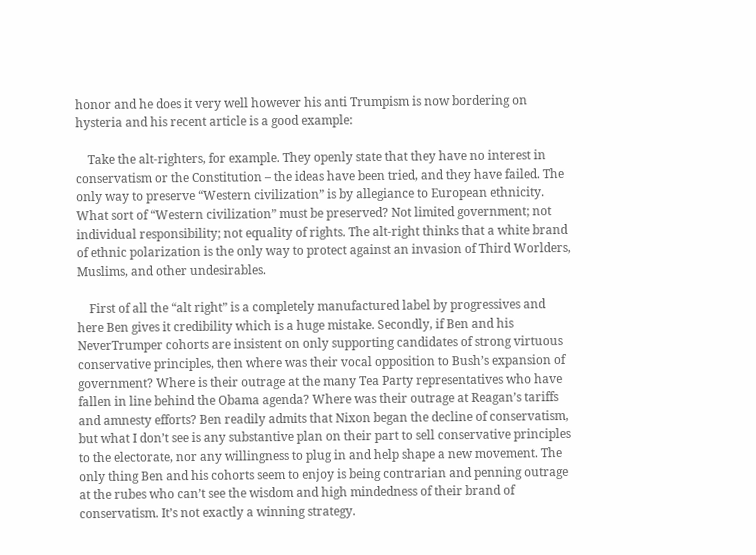honor and he does it very well however his anti Trumpism is now bordering on hysteria and his recent article is a good example:

    Take the alt-righters, for example. They openly state that they have no interest in conservatism or the Constitution – the ideas have been tried, and they have failed. The only way to preserve “Western civilization” is by allegiance to European ethnicity. What sort of “Western civilization” must be preserved? Not limited government; not individual responsibility; not equality of rights. The alt-right thinks that a white brand of ethnic polarization is the only way to protect against an invasion of Third Worlders, Muslims, and other undesirables.

    First of all the “alt right” is a completely manufactured label by progressives and here Ben gives it credibility which is a huge mistake. Secondly, if Ben and his NeverTrumper cohorts are insistent on only supporting candidates of strong virtuous conservative principles, then where was their vocal opposition to Bush’s expansion of government? Where is their outrage at the many Tea Party representatives who have fallen in line behind the Obama agenda? Where was their outrage at Reagan’s tariffs and amnesty efforts? Ben readily admits that Nixon began the decline of conservatism, but what I don’t see is any substantive plan on their part to sell conservative principles to the electorate, nor any willingness to plug in and help shape a new movement. The only thing Ben and his cohorts seem to enjoy is being contrarian and penning outrage at the rubes who can’t see the wisdom and high mindedness of their brand of conservatism. It’s not exactly a winning strategy.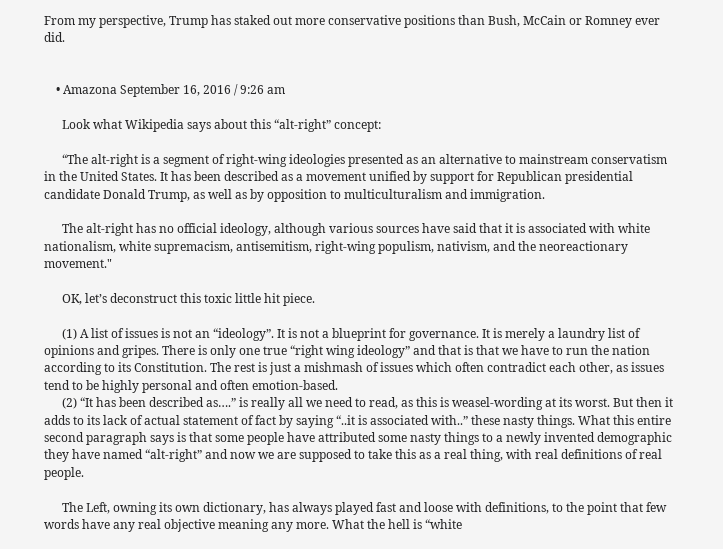From my perspective, Trump has staked out more conservative positions than Bush, McCain or Romney ever did.


    • Amazona September 16, 2016 / 9:26 am

      Look what Wikipedia says about this “alt-right” concept:

      “The alt-right is a segment of right-wing ideologies presented as an alternative to mainstream conservatism in the United States. It has been described as a movement unified by support for Republican presidential candidate Donald Trump, as well as by opposition to multiculturalism and immigration.

      The alt-right has no official ideology, although various sources have said that it is associated with white nationalism, white supremacism, antisemitism, right-wing populism, nativism, and the neoreactionary movement."

      OK, let’s deconstruct this toxic little hit piece.

      (1) A list of issues is not an “ideology”. It is not a blueprint for governance. It is merely a laundry list of opinions and gripes. There is only one true “right wing ideology” and that is that we have to run the nation according to its Constitution. The rest is just a mishmash of issues which often contradict each other, as issues tend to be highly personal and often emotion-based.
      (2) “It has been described as….” is really all we need to read, as this is weasel-wording at its worst. But then it adds to its lack of actual statement of fact by saying “..it is associated with..” these nasty things. What this entire second paragraph says is that some people have attributed some nasty things to a newly invented demographic they have named “alt-right” and now we are supposed to take this as a real thing, with real definitions of real people.

      The Left, owning its own dictionary, has always played fast and loose with definitions, to the point that few words have any real objective meaning any more. What the hell is “white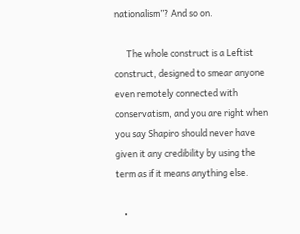nationalism”? And so on.

      The whole construct is a Leftist construct, designed to smear anyone even remotely connected with conservatism, and you are right when you say Shapiro should never have given it any credibility by using the term as if it means anything else.

    •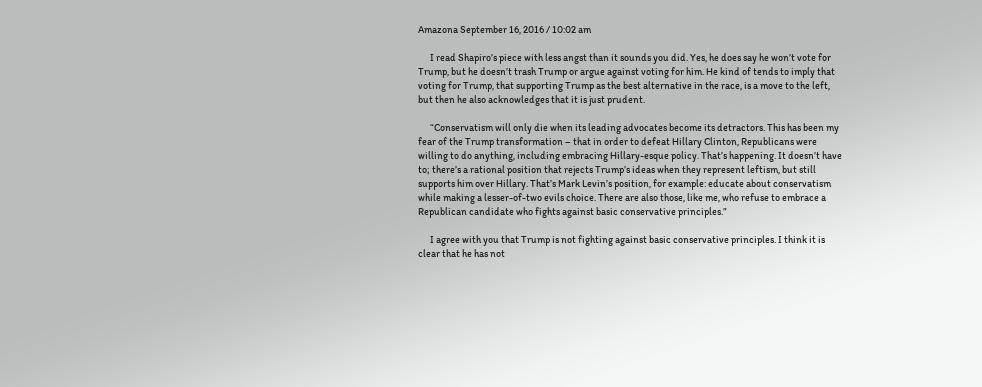Amazona September 16, 2016 / 10:02 am

      I read Shapiro’s piece with less angst than it sounds you did. Yes, he does say he won’t vote for Trump, but he doesn’t trash Trump or argue against voting for him. He kind of tends to imply that voting for Trump, that supporting Trump as the best alternative in the race, is a move to the left, but then he also acknowledges that it is just prudent.

      “Conservatism will only die when its leading advocates become its detractors. This has been my fear of the Trump transformation – that in order to defeat Hillary Clinton, Republicans were willing to do anything, including embracing Hillary-esque policy. That’s happening. It doesn’t have to; there’s a rational position that rejects Trump’s ideas when they represent leftism, but still supports him over Hillary. That’s Mark Levin’s position, for example: educate about conservatism while making a lesser-of-two evils choice. There are also those, like me, who refuse to embrace a Republican candidate who fights against basic conservative principles.”

      I agree with you that Trump is not fighting against basic conservative principles. I think it is clear that he has not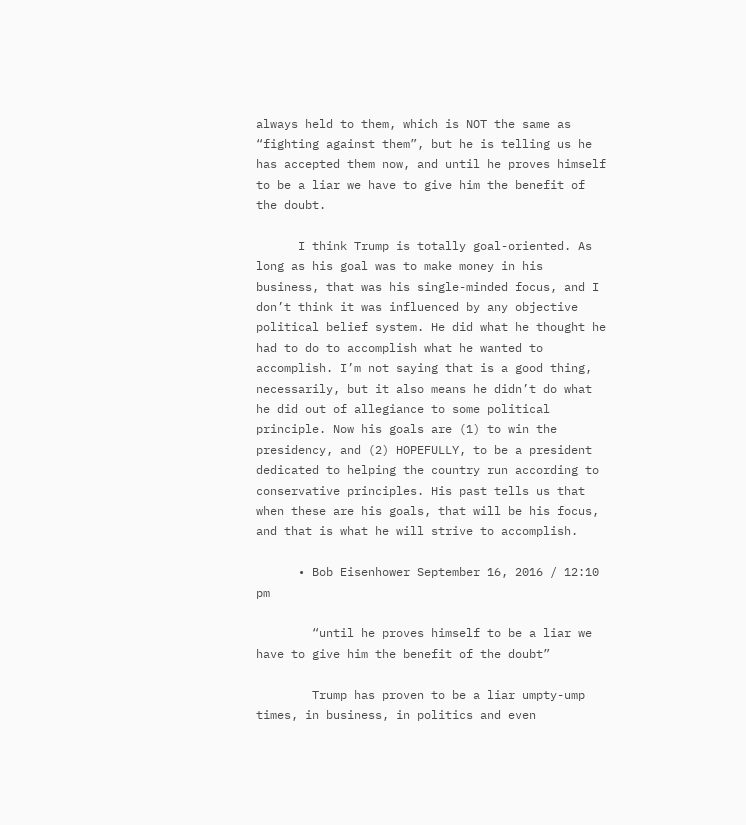always held to them, which is NOT the same as “fighting against them”, but he is telling us he has accepted them now, and until he proves himself to be a liar we have to give him the benefit of the doubt.

      I think Trump is totally goal-oriented. As long as his goal was to make money in his business, that was his single-minded focus, and I don’t think it was influenced by any objective political belief system. He did what he thought he had to do to accomplish what he wanted to accomplish. I’m not saying that is a good thing, necessarily, but it also means he didn’t do what he did out of allegiance to some political principle. Now his goals are (1) to win the presidency, and (2) HOPEFULLY, to be a president dedicated to helping the country run according to conservative principles. His past tells us that when these are his goals, that will be his focus, and that is what he will strive to accomplish.

      • Bob Eisenhower September 16, 2016 / 12:10 pm

        “until he proves himself to be a liar we have to give him the benefit of the doubt”

        Trump has proven to be a liar umpty-ump times, in business, in politics and even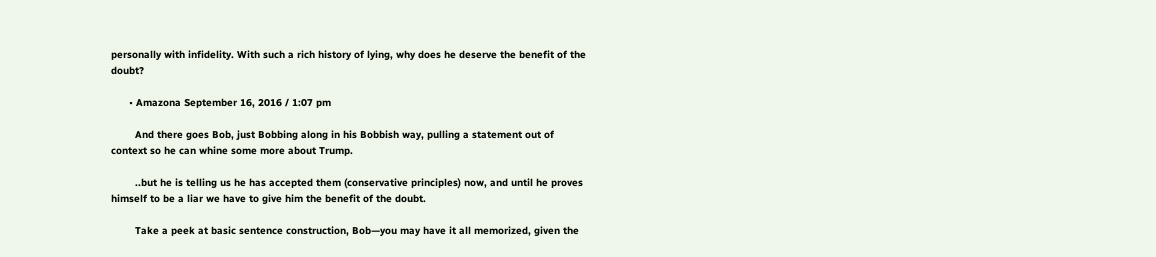personally with infidelity. With such a rich history of lying, why does he deserve the benefit of the doubt?

      • Amazona September 16, 2016 / 1:07 pm

        And there goes Bob, just Bobbing along in his Bobbish way, pulling a statement out of context so he can whine some more about Trump.

        ..but he is telling us he has accepted them (conservative principles) now, and until he proves himself to be a liar we have to give him the benefit of the doubt.

        Take a peek at basic sentence construction, Bob—you may have it all memorized, given the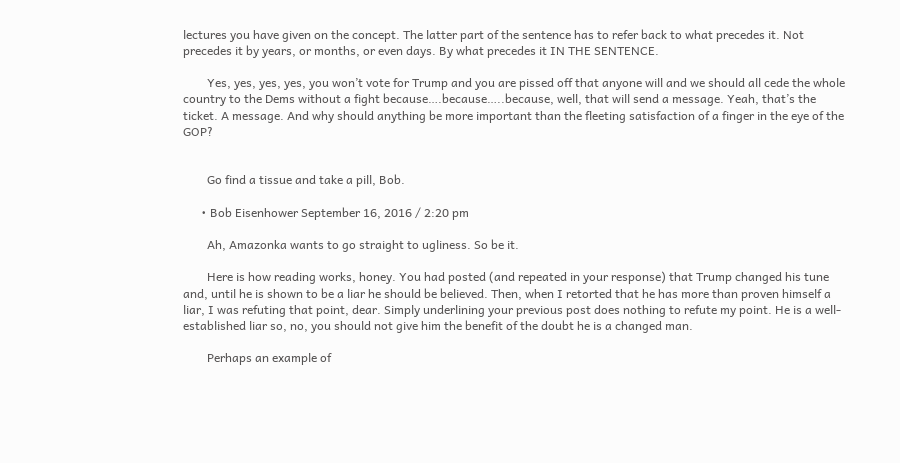lectures you have given on the concept. The latter part of the sentence has to refer back to what precedes it. Not precedes it by years, or months, or even days. By what precedes it IN THE SENTENCE.

        Yes, yes, yes, yes, you won’t vote for Trump and you are pissed off that anyone will and we should all cede the whole country to the Dems without a fight because….because…..because, well, that will send a message. Yeah, that’s the ticket. A message. And why should anything be more important than the fleeting satisfaction of a finger in the eye of the GOP?


        Go find a tissue and take a pill, Bob.

      • Bob Eisenhower September 16, 2016 / 2:20 pm

        Ah, Amazonka wants to go straight to ugliness. So be it.

        Here is how reading works, honey. You had posted (and repeated in your response) that Trump changed his tune and, until he is shown to be a liar he should be believed. Then, when I retorted that he has more than proven himself a liar, I was refuting that point, dear. Simply underlining your previous post does nothing to refute my point. He is a well-established liar so, no, you should not give him the benefit of the doubt he is a changed man.

        Perhaps an example of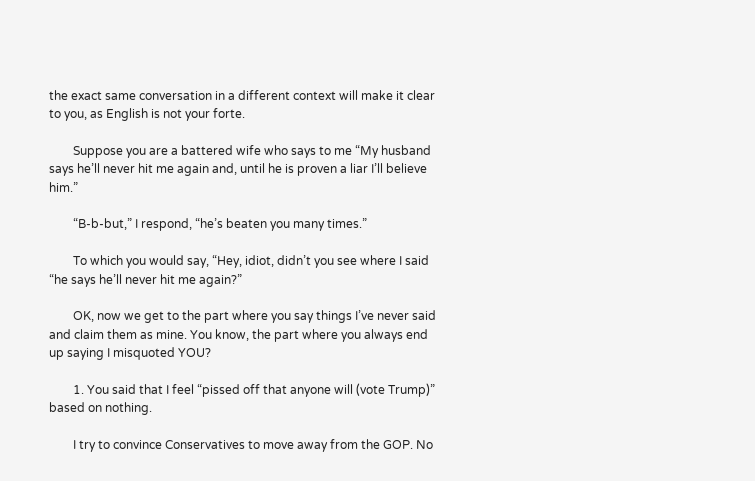the exact same conversation in a different context will make it clear to you, as English is not your forte.

        Suppose you are a battered wife who says to me “My husband says he’ll never hit me again and, until he is proven a liar I’ll believe him.”

        “B-b-but,” I respond, “he’s beaten you many times.”

        To which you would say, “Hey, idiot, didn’t you see where I said “he says he’ll never hit me again?”

        OK, now we get to the part where you say things I’ve never said and claim them as mine. You know, the part where you always end up saying I misquoted YOU?

        1. You said that I feel “pissed off that anyone will (vote Trump)” based on nothing.

        I try to convince Conservatives to move away from the GOP. No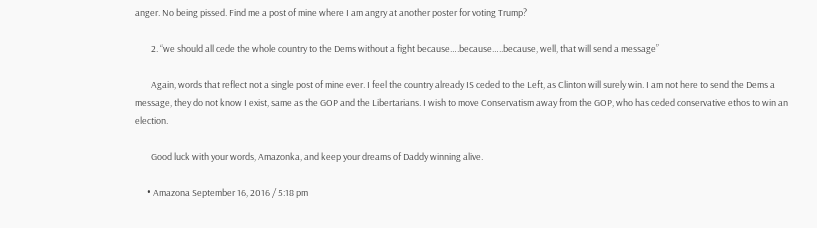anger. No being pissed. Find me a post of mine where I am angry at another poster for voting Trump?

        2. “we should all cede the whole country to the Dems without a fight because….because…..because, well, that will send a message”

        Again, words that reflect not a single post of mine ever. I feel the country already IS ceded to the Left, as Clinton will surely win. I am not here to send the Dems a message, they do not know I exist, same as the GOP and the Libertarians. I wish to move Conservatism away from the GOP, who has ceded conservative ethos to win an election.

        Good luck with your words, Amazonka, and keep your dreams of Daddy winning alive.

      • Amazona September 16, 2016 / 5:18 pm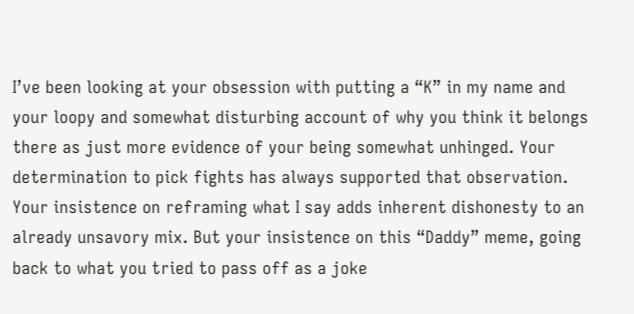I’ve been looking at your obsession with putting a “K” in my name and your loopy and somewhat disturbing account of why you think it belongs there as just more evidence of your being somewhat unhinged. Your determination to pick fights has always supported that observation. Your insistence on reframing what I say adds inherent dishonesty to an already unsavory mix. But your insistence on this “Daddy” meme, going back to what you tried to pass off as a joke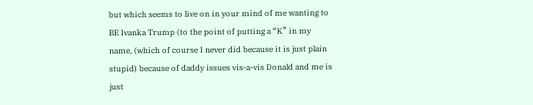but which seems to live on in your mind of me wanting to BE Ivanka Trump (to the point of putting a “K” in my name, (which of course I never did because it is just plain stupid) because of daddy issues vis-a-vis Donald and me is just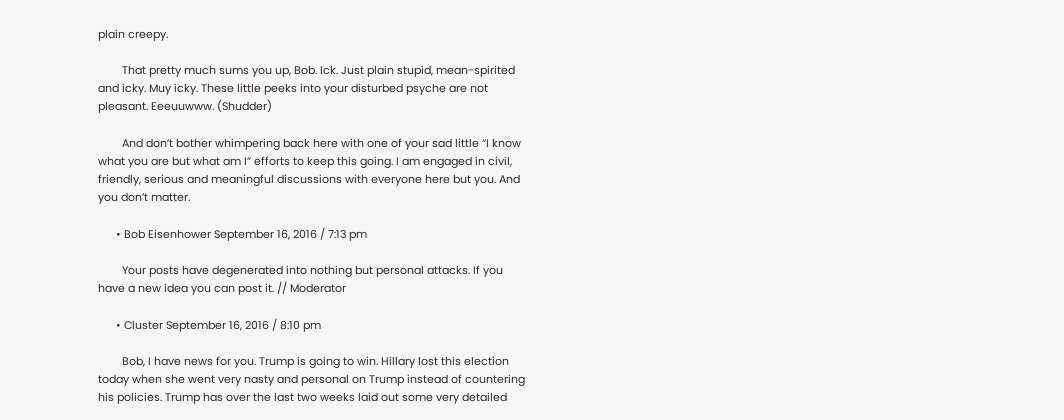plain creepy.

        That pretty much sums you up, Bob. Ick. Just plain stupid, mean-spirited and icky. Muy icky. These little peeks into your disturbed psyche are not pleasant. Eeeuuwww. (Shudder)

        And don’t bother whimpering back here with one of your sad little “I know what you are but what am I” efforts to keep this going. I am engaged in civil, friendly, serious and meaningful discussions with everyone here but you. And you don’t matter.

      • Bob Eisenhower September 16, 2016 / 7:13 pm

        Your posts have degenerated into nothing but personal attacks. If you have a new idea you can post it. // Moderator

      • Cluster September 16, 2016 / 8:10 pm

        Bob, I have news for you. Trump is going to win. Hillary lost this election today when she went very nasty and personal on Trump instead of countering his policies. Trump has over the last two weeks laid out some very detailed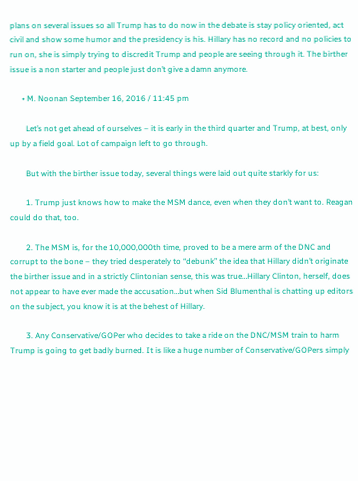plans on several issues so all Trump has to do now in the debate is stay policy oriented, act civil and show some humor and the presidency is his. Hillary has no record and no policies to run on, she is simply trying to discredit Trump and people are seeing through it. The birther issue is a non starter and people just don’t give a damn anymore.

      • M. Noonan September 16, 2016 / 11:45 pm

        Let’s not get ahead of ourselves – it is early in the third quarter and Trump, at best, only up by a field goal. Lot of campaign left to go through.

        But with the birther issue today, several things were laid out quite starkly for us:

        1. Trump just knows how to make the MSM dance, even when they don’t want to. Reagan could do that, too.

        2. The MSM is, for the 10,000,000th time, proved to be a mere arm of the DNC and corrupt to the bone – they tried desperately to “debunk” the idea that Hillary didn’t originate the birther issue and in a strictly Clintonian sense, this was true…Hillary Clinton, herself, does not appear to have ever made the accusation…but when Sid Blumenthal is chatting up editors on the subject, you know it is at the behest of Hillary.

        3. Any Conservative/GOPer who decides to take a ride on the DNC/MSM train to harm Trump is going to get badly burned. It is like a huge number of Conservative/GOPers simply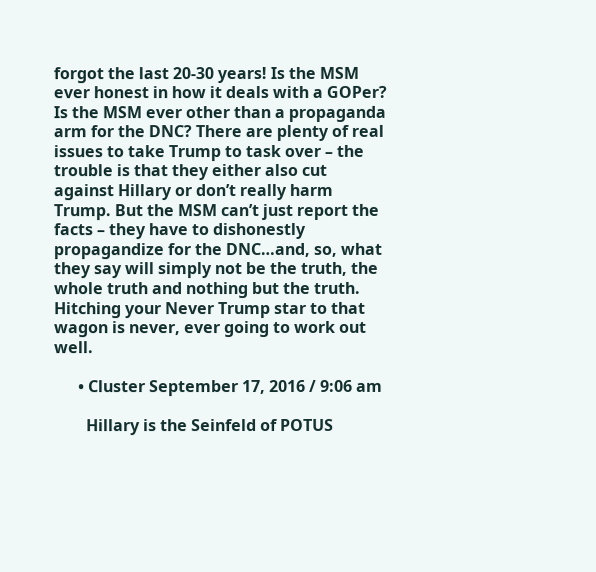forgot the last 20-30 years! Is the MSM ever honest in how it deals with a GOPer? Is the MSM ever other than a propaganda arm for the DNC? There are plenty of real issues to take Trump to task over – the trouble is that they either also cut against Hillary or don’t really harm Trump. But the MSM can’t just report the facts – they have to dishonestly propagandize for the DNC…and, so, what they say will simply not be the truth, the whole truth and nothing but the truth. Hitching your Never Trump star to that wagon is never, ever going to work out well.

      • Cluster September 17, 2016 / 9:06 am

        Hillary is the Seinfeld of POTUS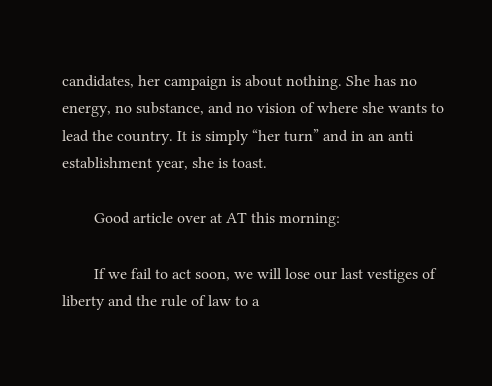candidates, her campaign is about nothing. She has no energy, no substance, and no vision of where she wants to lead the country. It is simply “her turn” and in an anti establishment year, she is toast.

        Good article over at AT this morning:

        If we fail to act soon, we will lose our last vestiges of liberty and the rule of law to a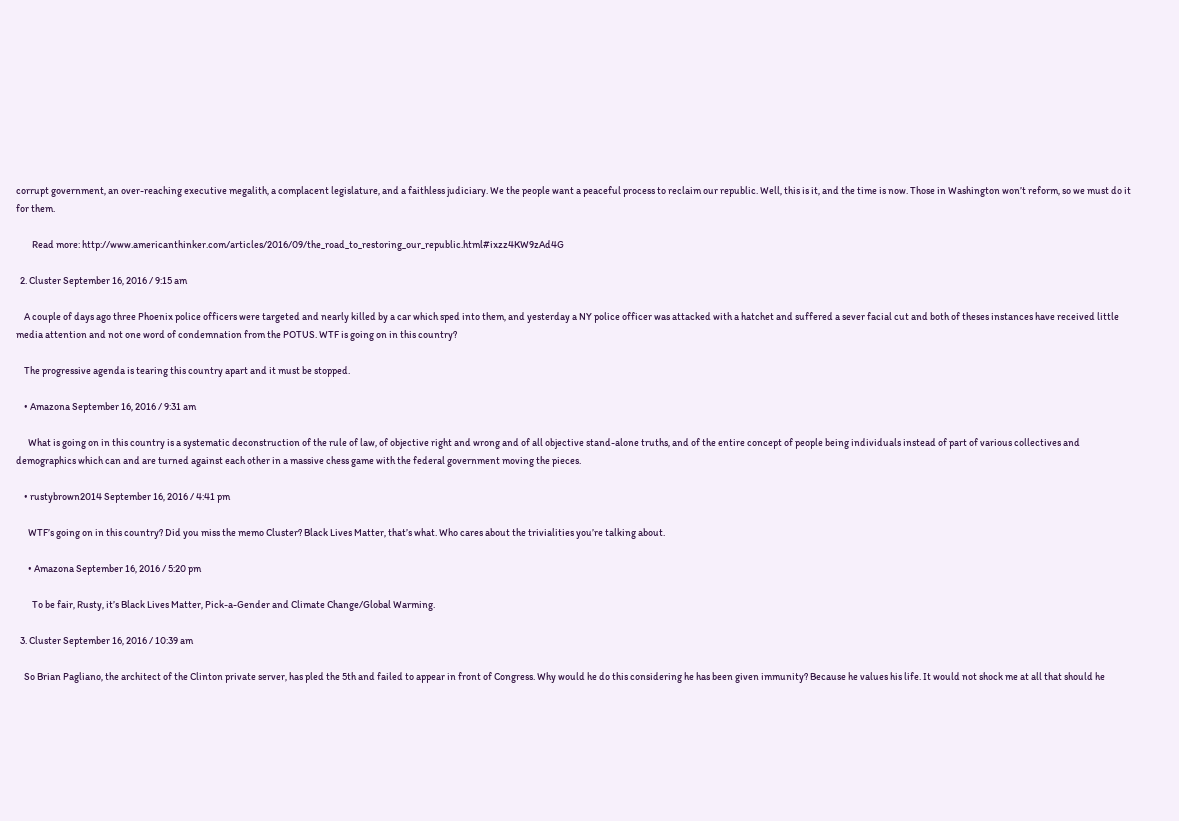corrupt government, an over-reaching executive megalith, a complacent legislature, and a faithless judiciary. We the people want a peaceful process to reclaim our republic. Well, this is it, and the time is now. Those in Washington won’t reform, so we must do it for them.

        Read more: http://www.americanthinker.com/articles/2016/09/the_road_to_restoring_our_republic.html#ixzz4KW9zAd4G

  2. Cluster September 16, 2016 / 9:15 am

    A couple of days ago three Phoenix police officers were targeted and nearly killed by a car which sped into them, and yesterday a NY police officer was attacked with a hatchet and suffered a sever facial cut and both of theses instances have received little media attention and not one word of condemnation from the POTUS. WTF is going on in this country?

    The progressive agenda is tearing this country apart and it must be stopped.

    • Amazona September 16, 2016 / 9:31 am

      What is going on in this country is a systematic deconstruction of the rule of law, of objective right and wrong and of all objective stand-alone truths, and of the entire concept of people being individuals instead of part of various collectives and demographics which can and are turned against each other in a massive chess game with the federal government moving the pieces.

    • rustybrown2014 September 16, 2016 / 4:41 pm

      WTF’s going on in this country? Did you miss the memo Cluster? Black Lives Matter, that’s what. Who cares about the trivialities you’re talking about.

      • Amazona September 16, 2016 / 5:20 pm

        To be fair, Rusty, it’s Black Lives Matter, Pick-a-Gender and Climate Change/Global Warming.

  3. Cluster September 16, 2016 / 10:39 am

    So Brian Pagliano, the architect of the Clinton private server, has pled the 5th and failed to appear in front of Congress. Why would he do this considering he has been given immunity? Because he values his life. It would not shock me at all that should he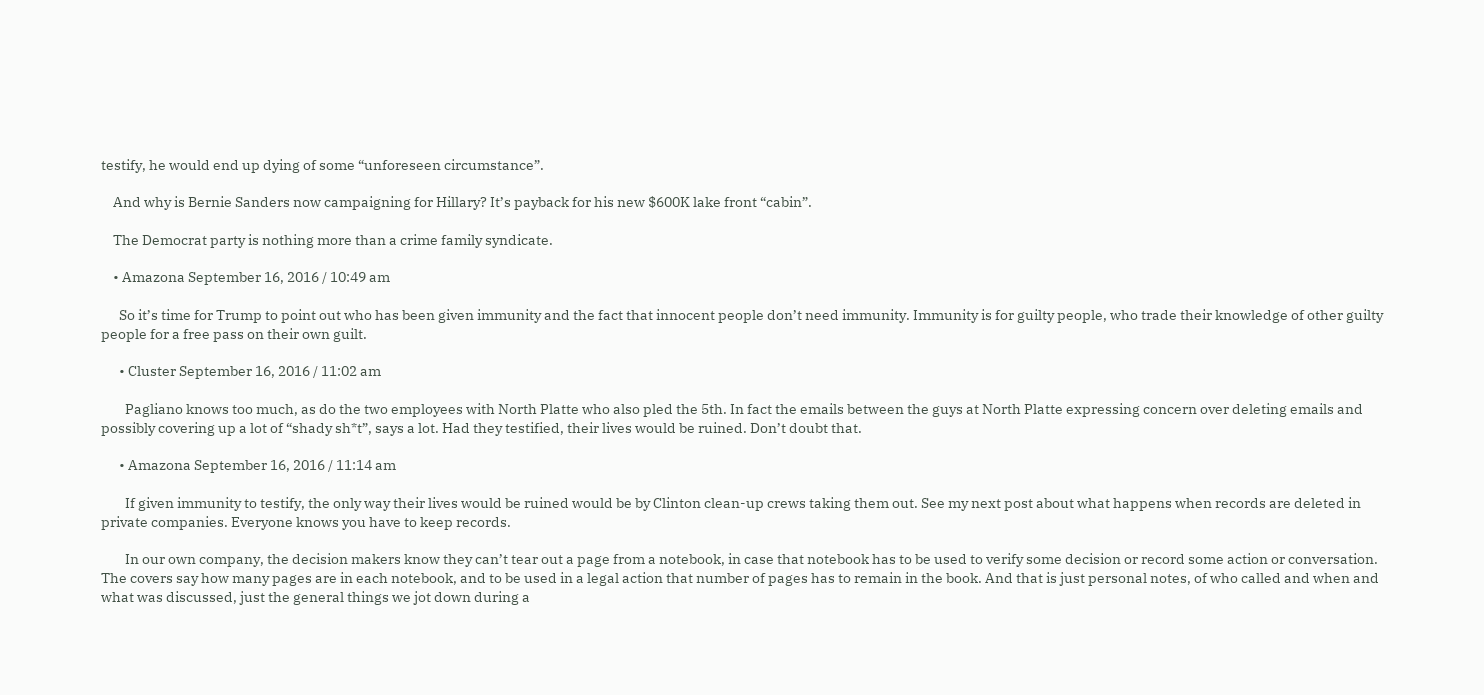testify, he would end up dying of some “unforeseen circumstance”.

    And why is Bernie Sanders now campaigning for Hillary? It’s payback for his new $600K lake front “cabin”.

    The Democrat party is nothing more than a crime family syndicate.

    • Amazona September 16, 2016 / 10:49 am

      So it’s time for Trump to point out who has been given immunity and the fact that innocent people don’t need immunity. Immunity is for guilty people, who trade their knowledge of other guilty people for a free pass on their own guilt.

      • Cluster September 16, 2016 / 11:02 am

        Pagliano knows too much, as do the two employees with North Platte who also pled the 5th. In fact the emails between the guys at North Platte expressing concern over deleting emails and possibly covering up a lot of “shady sh*t”, says a lot. Had they testified, their lives would be ruined. Don’t doubt that.

      • Amazona September 16, 2016 / 11:14 am

        If given immunity to testify, the only way their lives would be ruined would be by Clinton clean-up crews taking them out. See my next post about what happens when records are deleted in private companies. Everyone knows you have to keep records.

        In our own company, the decision makers know they can’t tear out a page from a notebook, in case that notebook has to be used to verify some decision or record some action or conversation. The covers say how many pages are in each notebook, and to be used in a legal action that number of pages has to remain in the book. And that is just personal notes, of who called and when and what was discussed, just the general things we jot down during a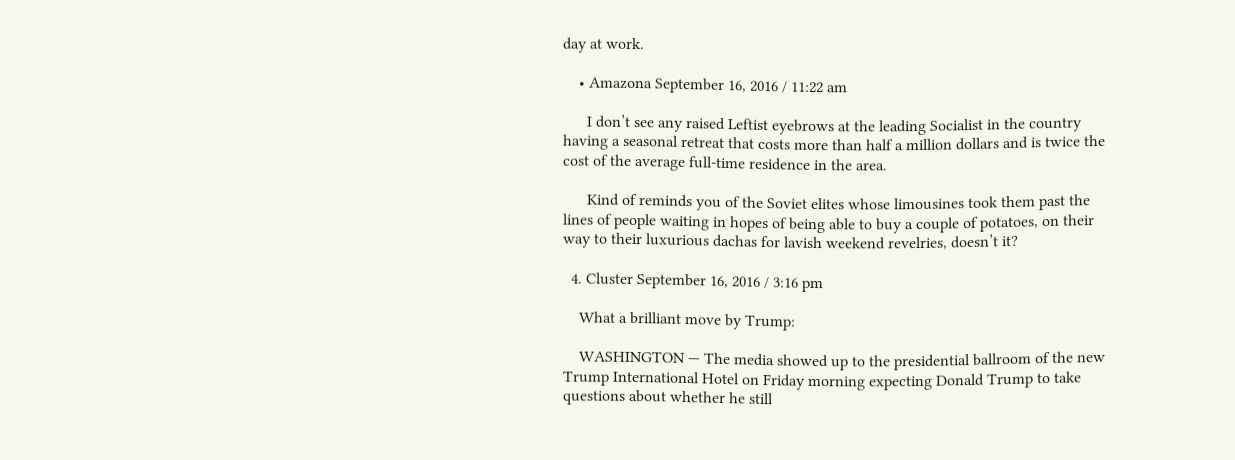day at work.

    • Amazona September 16, 2016 / 11:22 am

      I don’t see any raised Leftist eyebrows at the leading Socialist in the country having a seasonal retreat that costs more than half a million dollars and is twice the cost of the average full-time residence in the area.

      Kind of reminds you of the Soviet elites whose limousines took them past the lines of people waiting in hopes of being able to buy a couple of potatoes, on their way to their luxurious dachas for lavish weekend revelries, doesn’t it?

  4. Cluster September 16, 2016 / 3:16 pm

    What a brilliant move by Trump:

    WASHINGTON — The media showed up to the presidential ballroom of the new Trump International Hotel on Friday morning expecting Donald Trump to take questions about whether he still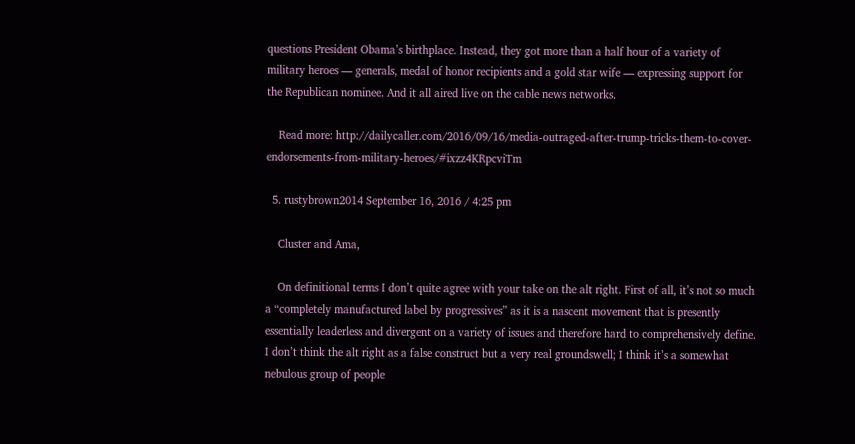questions President Obama’s birthplace. Instead, they got more than a half hour of a variety of military heroes — generals, medal of honor recipients and a gold star wife — expressing support for the Republican nominee. And it all aired live on the cable news networks.

    Read more: http://dailycaller.com/2016/09/16/media-outraged-after-trump-tricks-them-to-cover-endorsements-from-military-heroes/#ixzz4KRpcviTm

  5. rustybrown2014 September 16, 2016 / 4:25 pm

    Cluster and Ama,

    On definitional terms I don’t quite agree with your take on the alt right. First of all, it’s not so much a “completely manufactured label by progressives” as it is a nascent movement that is presently essentially leaderless and divergent on a variety of issues and therefore hard to comprehensively define. I don’t think the alt right as a false construct but a very real groundswell; I think it’s a somewhat nebulous group of people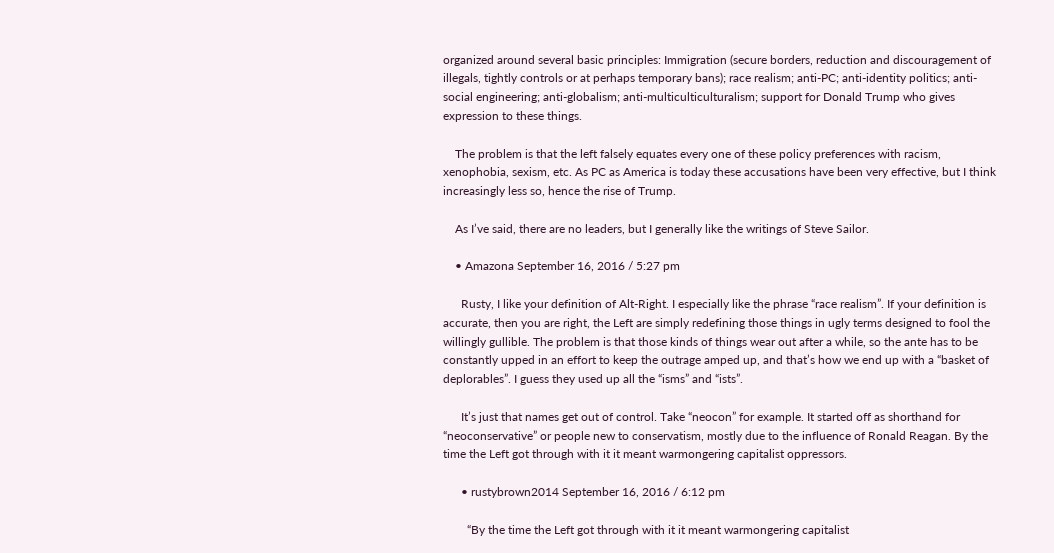organized around several basic principles: Immigration (secure borders, reduction and discouragement of illegals, tightly controls or at perhaps temporary bans); race realism; anti-PC; anti-identity politics; anti-social engineering; anti-globalism; anti-multiculticulturalism; support for Donald Trump who gives expression to these things.

    The problem is that the left falsely equates every one of these policy preferences with racism, xenophobia, sexism, etc. As PC as America is today these accusations have been very effective, but I think increasingly less so, hence the rise of Trump.

    As I’ve said, there are no leaders, but I generally like the writings of Steve Sailor.

    • Amazona September 16, 2016 / 5:27 pm

      Rusty, I like your definition of Alt-Right. I especially like the phrase “race realism”. If your definition is accurate, then you are right, the Left are simply redefining those things in ugly terms designed to fool the willingly gullible. The problem is that those kinds of things wear out after a while, so the ante has to be constantly upped in an effort to keep the outrage amped up, and that’s how we end up with a “basket of deplorables”. I guess they used up all the “isms” and “ists”.

      It’s just that names get out of control. Take “neocon” for example. It started off as shorthand for “neoconservative” or people new to conservatism, mostly due to the influence of Ronald Reagan. By the time the Left got through with it it meant warmongering capitalist oppressors.

      • rustybrown2014 September 16, 2016 / 6:12 pm

        “By the time the Left got through with it it meant warmongering capitalist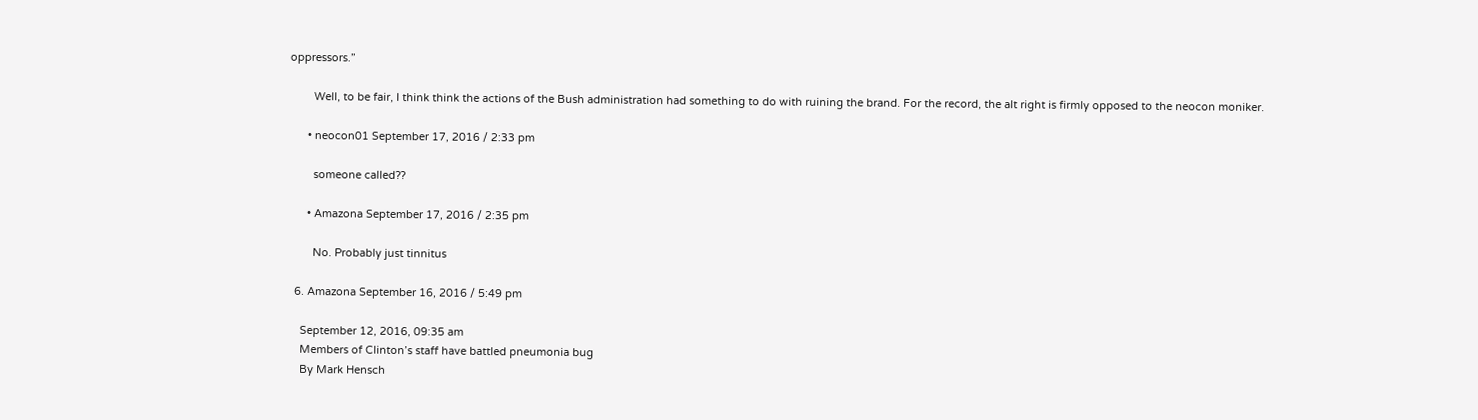oppressors.”

        Well, to be fair, I think think the actions of the Bush administration had something to do with ruining the brand. For the record, the alt right is firmly opposed to the neocon moniker.

      • neocon01 September 17, 2016 / 2:33 pm

        someone called??

      • Amazona September 17, 2016 / 2:35 pm

        No. Probably just tinnitus

  6. Amazona September 16, 2016 / 5:49 pm

    September 12, 2016, 09:35 am
    Members of Clinton’s staff have battled pneumonia bug
    By Mark Hensch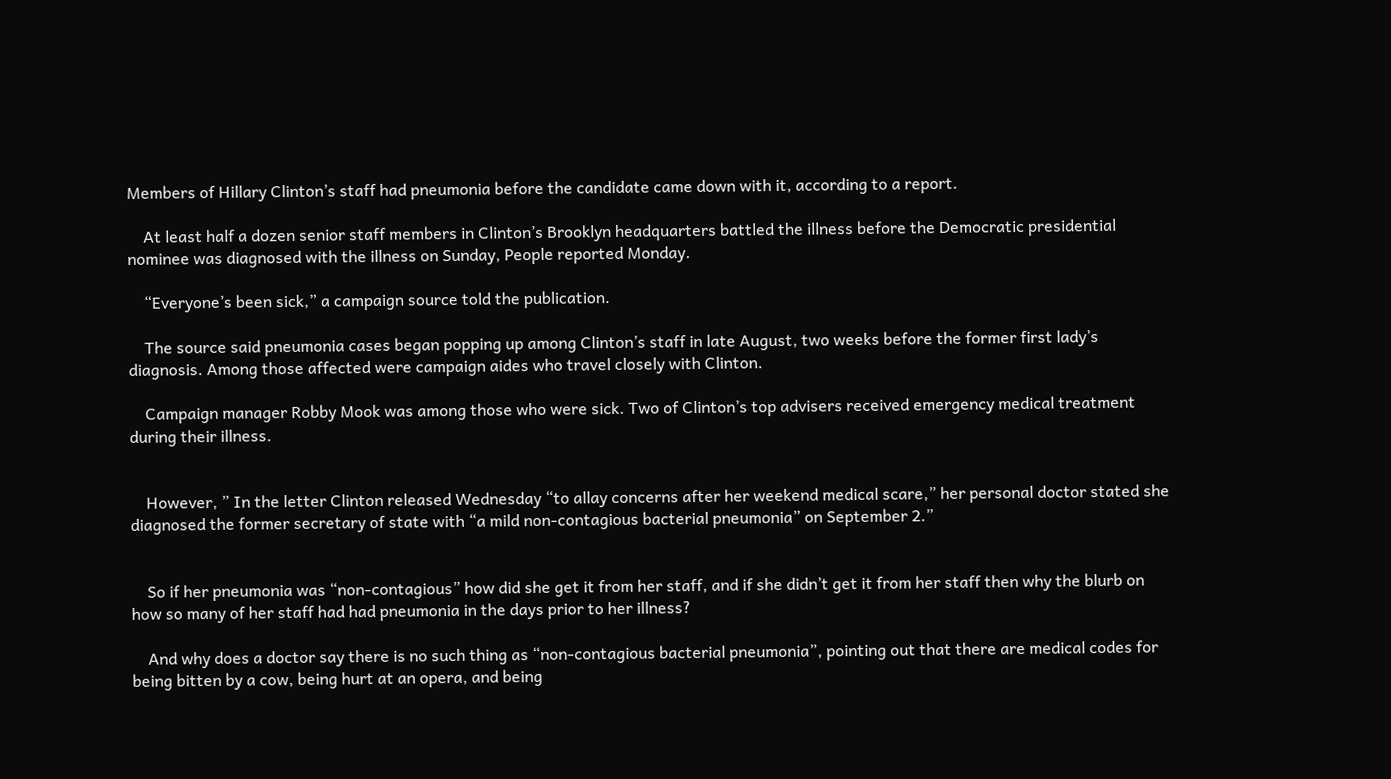Members of Hillary Clinton’s staff had pneumonia before the candidate came down with it, according to a report.

    At least half a dozen senior staff members in Clinton’s Brooklyn headquarters battled the illness before the Democratic presidential nominee was diagnosed with the illness on Sunday, People reported Monday.

    “Everyone’s been sick,” a campaign source told the publication.

    The source said pneumonia cases began popping up among Clinton’s staff in late August, two weeks before the former first lady’s diagnosis. Among those affected were campaign aides who travel closely with Clinton.

    Campaign manager Robby Mook was among those who were sick. Two of Clinton’s top advisers received emergency medical treatment during their illness.


    However, ” In the letter Clinton released Wednesday “to allay concerns after her weekend medical scare,” her personal doctor stated she diagnosed the former secretary of state with “a mild non-contagious bacterial pneumonia” on September 2.”


    So if her pneumonia was “non-contagious” how did she get it from her staff, and if she didn’t get it from her staff then why the blurb on how so many of her staff had had pneumonia in the days prior to her illness?

    And why does a doctor say there is no such thing as “non-contagious bacterial pneumonia”, pointing out that there are medical codes for being bitten by a cow, being hurt at an opera, and being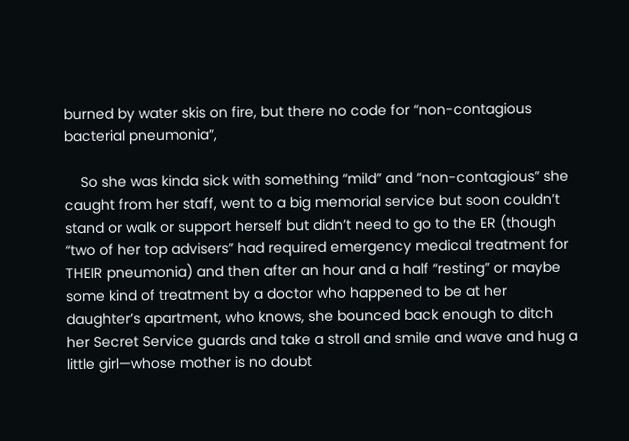burned by water skis on fire, but there no code for “non-contagious bacterial pneumonia”,

    So she was kinda sick with something “mild” and “non-contagious” she caught from her staff, went to a big memorial service but soon couldn’t stand or walk or support herself but didn’t need to go to the ER (though “two of her top advisers” had required emergency medical treatment for THEIR pneumonia) and then after an hour and a half “resting” or maybe some kind of treatment by a doctor who happened to be at her daughter’s apartment, who knows, she bounced back enough to ditch her Secret Service guards and take a stroll and smile and wave and hug a little girl—whose mother is no doubt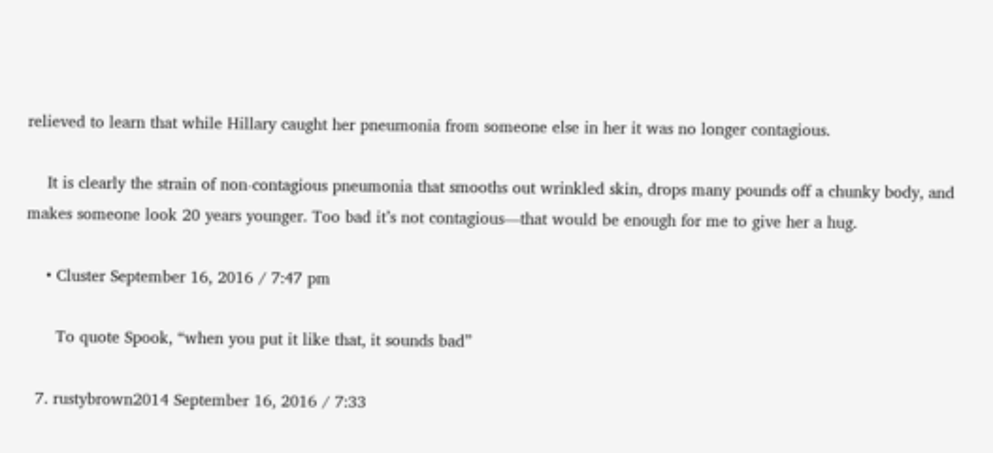relieved to learn that while Hillary caught her pneumonia from someone else in her it was no longer contagious.

    It is clearly the strain of non-contagious pneumonia that smooths out wrinkled skin, drops many pounds off a chunky body, and makes someone look 20 years younger. Too bad it’s not contagious—that would be enough for me to give her a hug.

    • Cluster September 16, 2016 / 7:47 pm

      To quote Spook, “when you put it like that, it sounds bad”

  7. rustybrown2014 September 16, 2016 / 7:33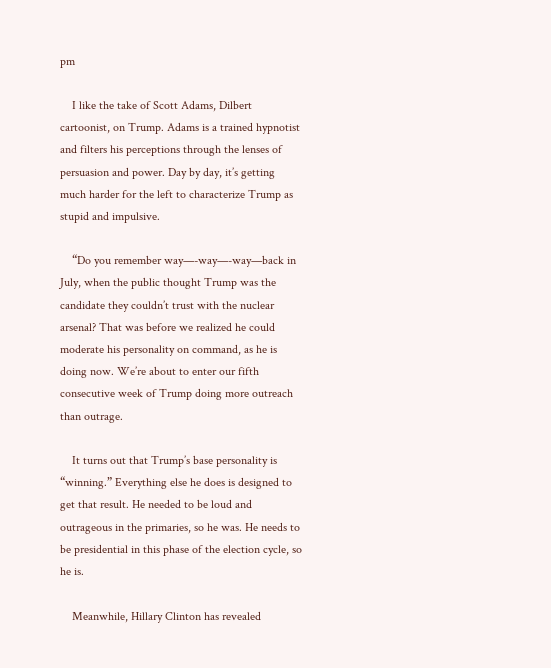pm

    I like the take of Scott Adams, Dilbert cartoonist, on Trump. Adams is a trained hypnotist and filters his perceptions through the lenses of persuasion and power. Day by day, it’s getting much harder for the left to characterize Trump as stupid and impulsive.

    “Do you remember way—-way—-way—back in July, when the public thought Trump was the candidate they couldn’t trust with the nuclear arsenal? That was before we realized he could moderate his personality on command, as he is doing now. We’re about to enter our fifth consecutive week of Trump doing more outreach than outrage.

    It turns out that Trump’s base personality is “winning.” Everything else he does is designed to get that result. He needed to be loud and outrageous in the primaries, so he was. He needs to be presidential in this phase of the election cycle, so he is.

    Meanwhile, Hillary Clinton has revealed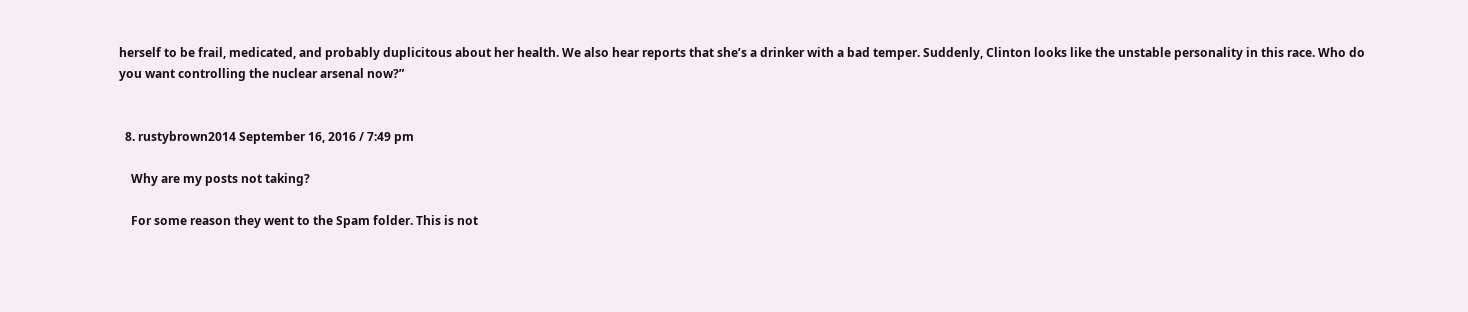herself to be frail, medicated, and probably duplicitous about her health. We also hear reports that she’s a drinker with a bad temper. Suddenly, Clinton looks like the unstable personality in this race. Who do you want controlling the nuclear arsenal now?”


  8. rustybrown2014 September 16, 2016 / 7:49 pm

    Why are my posts not taking?

    For some reason they went to the Spam folder. This is not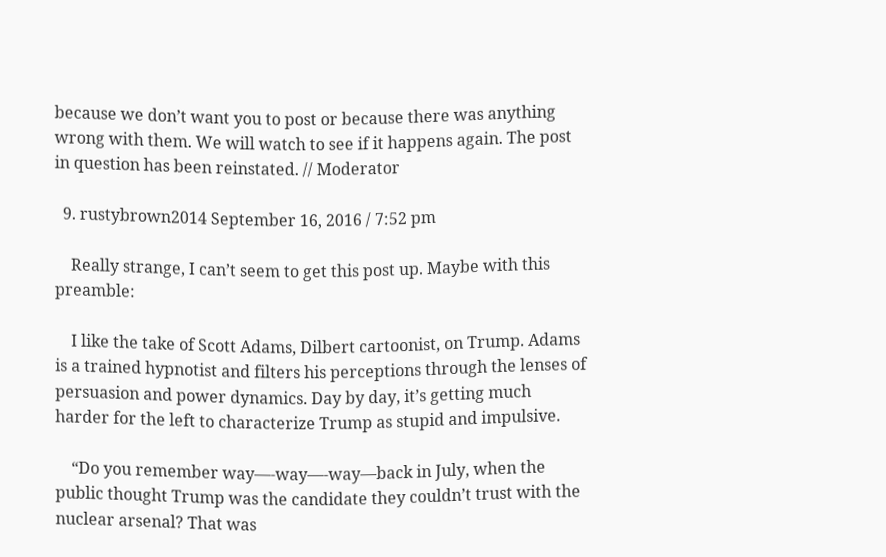because we don’t want you to post or because there was anything wrong with them. We will watch to see if it happens again. The post in question has been reinstated. // Moderator

  9. rustybrown2014 September 16, 2016 / 7:52 pm

    Really strange, I can’t seem to get this post up. Maybe with this preamble:

    I like the take of Scott Adams, Dilbert cartoonist, on Trump. Adams is a trained hypnotist and filters his perceptions through the lenses of persuasion and power dynamics. Day by day, it’s getting much harder for the left to characterize Trump as stupid and impulsive.

    “Do you remember way—-way—-way—back in July, when the public thought Trump was the candidate they couldn’t trust with the nuclear arsenal? That was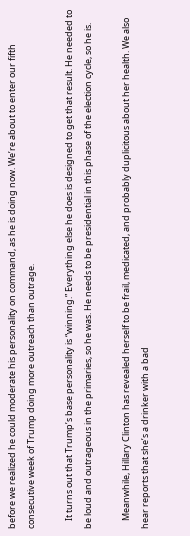before we realized he could moderate his personality on command, as he is doing now. We’re about to enter our fifth consecutive week of Trump doing more outreach than outrage.

    It turns out that Trump’s base personality is “winning.” Everything else he does is designed to get that result. He needed to be loud and outrageous in the primaries, so he was. He needs to be presidential in this phase of the election cycle, so he is.

    Meanwhile, Hillary Clinton has revealed herself to be frail, medicated, and probably duplicitous about her health. We also hear reports that she’s a drinker with a bad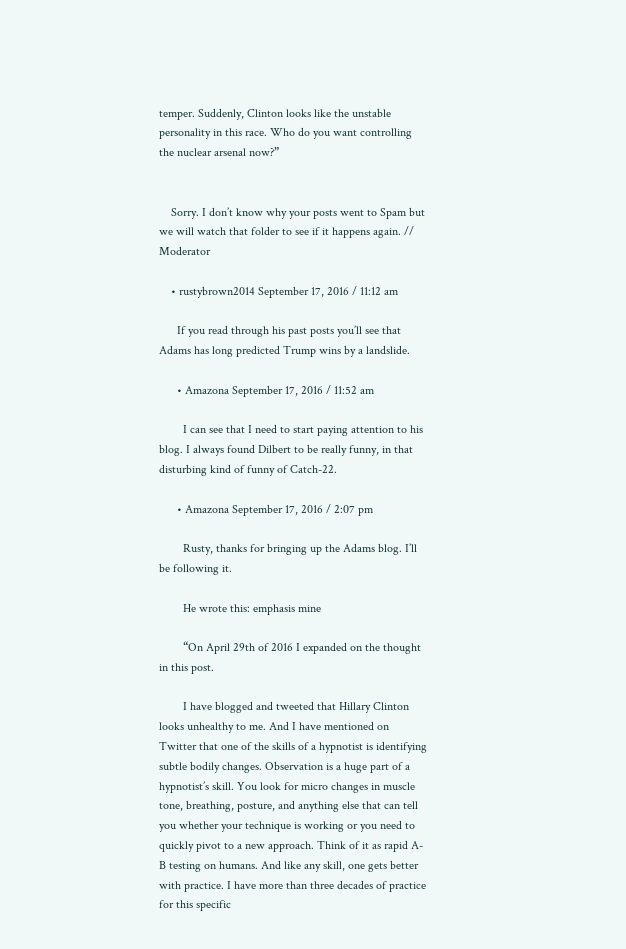temper. Suddenly, Clinton looks like the unstable personality in this race. Who do you want controlling the nuclear arsenal now?”


    Sorry. I don’t know why your posts went to Spam but we will watch that folder to see if it happens again. // Moderator

    • rustybrown2014 September 17, 2016 / 11:12 am

      If you read through his past posts you’ll see that Adams has long predicted Trump wins by a landslide.

      • Amazona September 17, 2016 / 11:52 am

        I can see that I need to start paying attention to his blog. I always found Dilbert to be really funny, in that disturbing kind of funny of Catch-22.

      • Amazona September 17, 2016 / 2:07 pm

        Rusty, thanks for bringing up the Adams blog. I’ll be following it.

        He wrote this: emphasis mine

        “On April 29th of 2016 I expanded on the thought in this post.

        I have blogged and tweeted that Hillary Clinton looks unhealthy to me. And I have mentioned on Twitter that one of the skills of a hypnotist is identifying subtle bodily changes. Observation is a huge part of a hypnotist’s skill. You look for micro changes in muscle tone, breathing, posture, and anything else that can tell you whether your technique is working or you need to quickly pivot to a new approach. Think of it as rapid A-B testing on humans. And like any skill, one gets better with practice. I have more than three decades of practice for this specific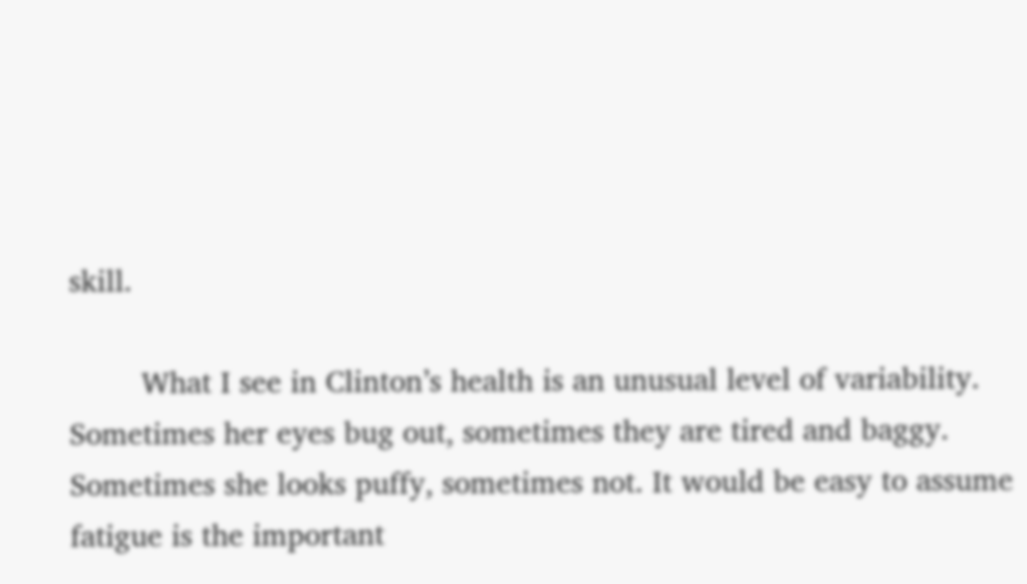skill.

        What I see in Clinton’s health is an unusual level of variability. Sometimes her eyes bug out, sometimes they are tired and baggy. Sometimes she looks puffy, sometimes not. It would be easy to assume fatigue is the important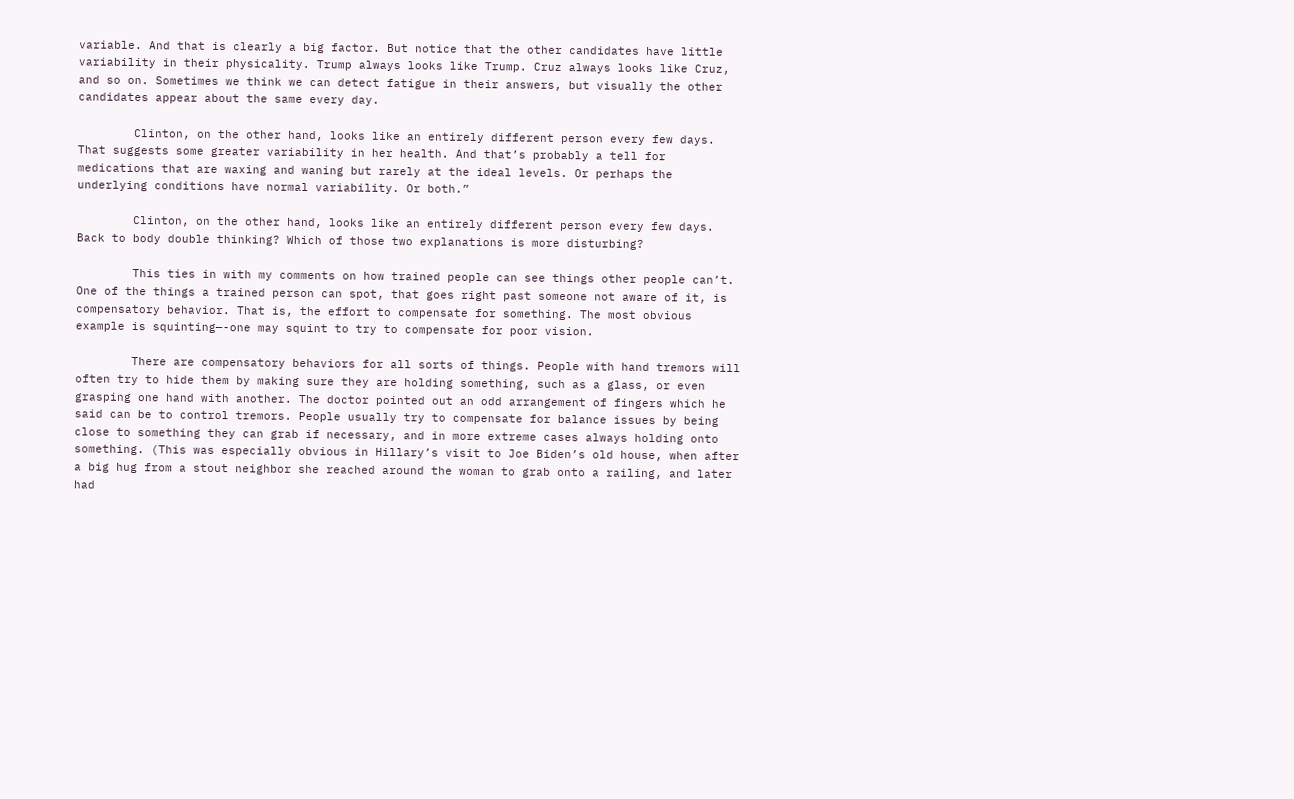variable. And that is clearly a big factor. But notice that the other candidates have little variability in their physicality. Trump always looks like Trump. Cruz always looks like Cruz, and so on. Sometimes we think we can detect fatigue in their answers, but visually the other candidates appear about the same every day.

        Clinton, on the other hand, looks like an entirely different person every few days. That suggests some greater variability in her health. And that’s probably a tell for medications that are waxing and waning but rarely at the ideal levels. Or perhaps the underlying conditions have normal variability. Or both.”

        Clinton, on the other hand, looks like an entirely different person every few days. Back to body double thinking? Which of those two explanations is more disturbing?

        This ties in with my comments on how trained people can see things other people can’t. One of the things a trained person can spot, that goes right past someone not aware of it, is compensatory behavior. That is, the effort to compensate for something. The most obvious example is squinting—-one may squint to try to compensate for poor vision.

        There are compensatory behaviors for all sorts of things. People with hand tremors will often try to hide them by making sure they are holding something, such as a glass, or even grasping one hand with another. The doctor pointed out an odd arrangement of fingers which he said can be to control tremors. People usually try to compensate for balance issues by being close to something they can grab if necessary, and in more extreme cases always holding onto something. (This was especially obvious in Hillary’s visit to Joe Biden’s old house, when after a big hug from a stout neighbor she reached around the woman to grab onto a railing, and later had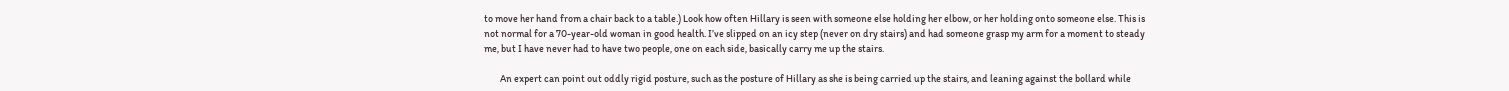to move her hand from a chair back to a table.) Look how often Hillary is seen with someone else holding her elbow, or her holding onto someone else. This is not normal for a 70-year-old woman in good health. I’ve slipped on an icy step (never on dry stairs) and had someone grasp my arm for a moment to steady me, but I have never had to have two people, one on each side, basically carry me up the stairs.

        An expert can point out oddly rigid posture, such as the posture of Hillary as she is being carried up the stairs, and leaning against the bollard while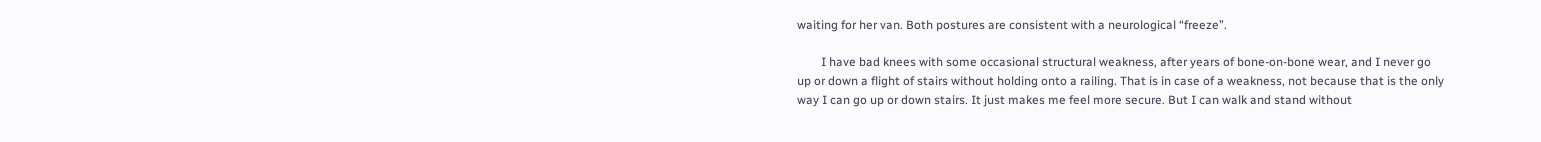waiting for her van. Both postures are consistent with a neurological “freeze”.

        I have bad knees with some occasional structural weakness, after years of bone-on-bone wear, and I never go up or down a flight of stairs without holding onto a railing. That is in case of a weakness, not because that is the only way I can go up or down stairs. It just makes me feel more secure. But I can walk and stand without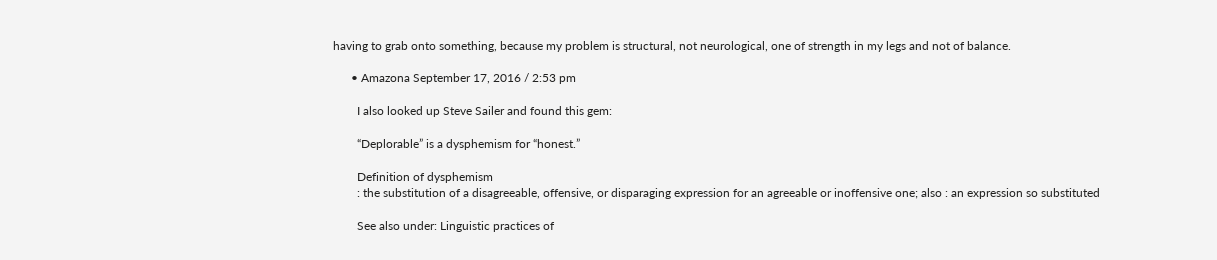having to grab onto something, because my problem is structural, not neurological, one of strength in my legs and not of balance.

      • Amazona September 17, 2016 / 2:53 pm

        I also looked up Steve Sailer and found this gem:

        “Deplorable” is a dysphemism for “honest.”

        Definition of dysphemism
        : the substitution of a disagreeable, offensive, or disparaging expression for an agreeable or inoffensive one; also : an expression so substituted

        See also under: Linguistic practices of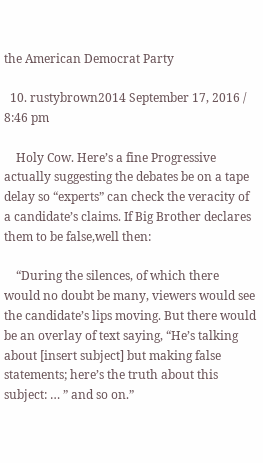the American Democrat Party

  10. rustybrown2014 September 17, 2016 / 8:46 pm

    Holy Cow. Here’s a fine Progressive actually suggesting the debates be on a tape delay so “experts” can check the veracity of a candidate’s claims. If Big Brother declares them to be false,well then:

    “During the silences, of which there would no doubt be many, viewers would see the candidate’s lips moving. But there would be an overlay of text saying, “He’s talking about [insert subject] but making false statements; here’s the truth about this subject: … ” and so on.”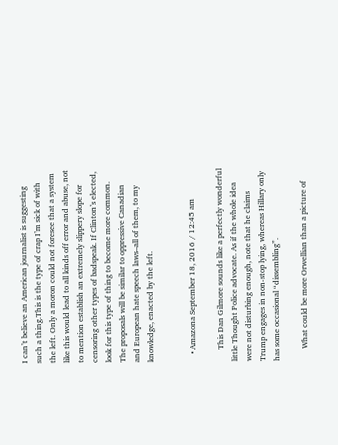I can’t believe an American journalist is suggesting such a thing.This is the type of crap I’m sick of with the left. Only a moron could not foresee that a system like this would lead to all kinds off error and abuse, not to mention establish an extremely slippery slope for censoring other types of badspeak. If Clinton’s elected, look for this type of thing to become more common. The proposals will be similar to oppressive Canadian and European hate speech laws–all of them, to my knowledge, enacted by the left.


    • Amazona September 18, 2016 / 12:45 am

      This Dan Gilmore sounds like a perfectly wonderful little Thought Police advocate. As if the whole idea were not disturbing enough, note that he claims Trump engages in non-stop lying, whereas Hillary only has some occasional “dissembling”.

      What could be more Orwellian than a picture of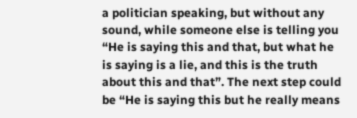a politician speaking, but without any sound, while someone else is telling you “He is saying this and that, but what he is saying is a lie, and this is the truth about this and that”. The next step could be “He is saying this but he really means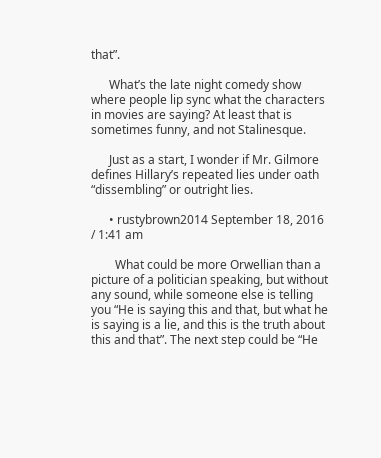that”.

      What’s the late night comedy show where people lip sync what the characters in movies are saying? At least that is sometimes funny, and not Stalinesque.

      Just as a start, I wonder if Mr. Gilmore defines Hillary’s repeated lies under oath “dissembling” or outright lies.

      • rustybrown2014 September 18, 2016 / 1:41 am

        What could be more Orwellian than a picture of a politician speaking, but without any sound, while someone else is telling you “He is saying this and that, but what he is saying is a lie, and this is the truth about this and that”. The next step could be “He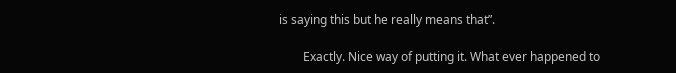is saying this but he really means that”.

        Exactly. Nice way of putting it. What ever happened to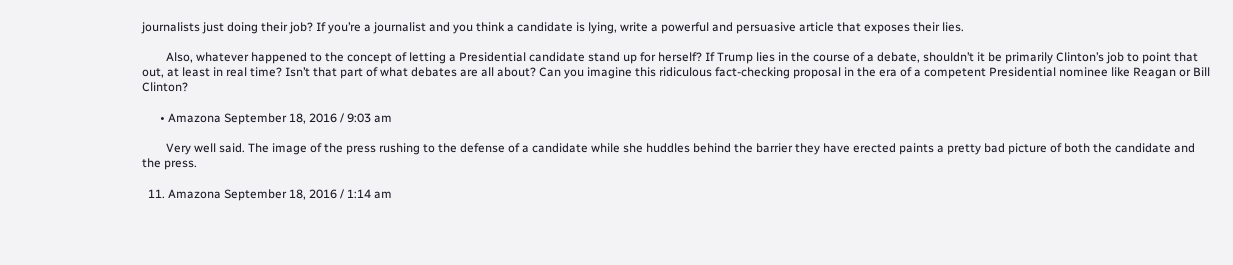journalists just doing their job? If you’re a journalist and you think a candidate is lying, write a powerful and persuasive article that exposes their lies.

        Also, whatever happened to the concept of letting a Presidential candidate stand up for herself? If Trump lies in the course of a debate, shouldn’t it be primarily Clinton’s job to point that out, at least in real time? Isn’t that part of what debates are all about? Can you imagine this ridiculous fact-checking proposal in the era of a competent Presidential nominee like Reagan or Bill Clinton?

      • Amazona September 18, 2016 / 9:03 am

        Very well said. The image of the press rushing to the defense of a candidate while she huddles behind the barrier they have erected paints a pretty bad picture of both the candidate and the press.

  11. Amazona September 18, 2016 / 1:14 am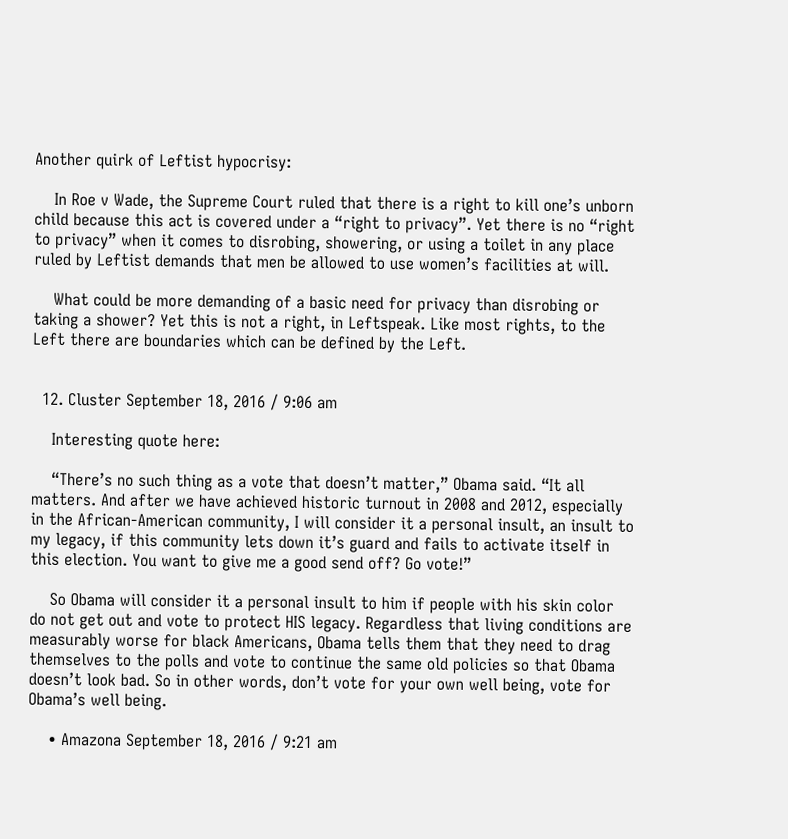Another quirk of Leftist hypocrisy:

    In Roe v Wade, the Supreme Court ruled that there is a right to kill one’s unborn child because this act is covered under a “right to privacy”. Yet there is no “right to privacy” when it comes to disrobing, showering, or using a toilet in any place ruled by Leftist demands that men be allowed to use women’s facilities at will.

    What could be more demanding of a basic need for privacy than disrobing or taking a shower? Yet this is not a right, in Leftspeak. Like most rights, to the Left there are boundaries which can be defined by the Left.


  12. Cluster September 18, 2016 / 9:06 am

    Interesting quote here:

    “There’s no such thing as a vote that doesn’t matter,” Obama said. “It all matters. And after we have achieved historic turnout in 2008 and 2012, especially in the African-American community, I will consider it a personal insult, an insult to my legacy, if this community lets down it’s guard and fails to activate itself in this election. You want to give me a good send off? Go vote!”

    So Obama will consider it a personal insult to him if people with his skin color do not get out and vote to protect HIS legacy. Regardless that living conditions are measurably worse for black Americans, Obama tells them that they need to drag themselves to the polls and vote to continue the same old policies so that Obama doesn’t look bad. So in other words, don’t vote for your own well being, vote for Obama’s well being.

    • Amazona September 18, 2016 / 9:21 am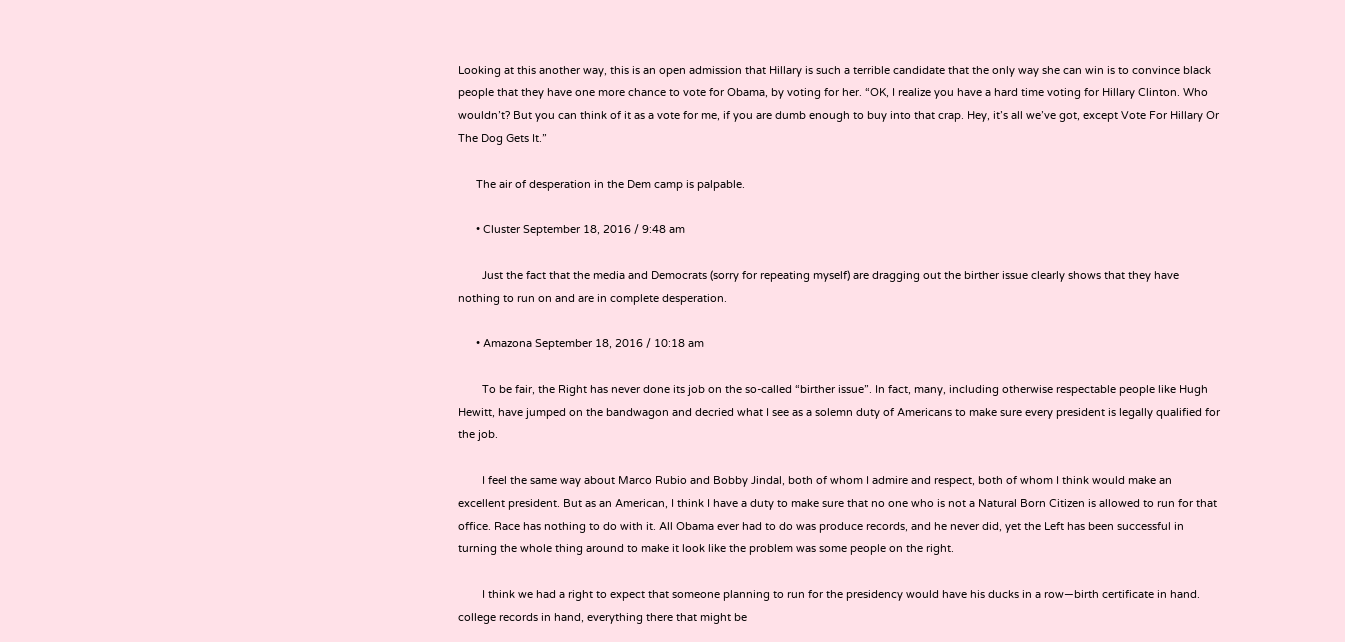Looking at this another way, this is an open admission that Hillary is such a terrible candidate that the only way she can win is to convince black people that they have one more chance to vote for Obama, by voting for her. “OK, I realize you have a hard time voting for Hillary Clinton. Who wouldn’t? But you can think of it as a vote for me, if you are dumb enough to buy into that crap. Hey, it’s all we’ve got, except Vote For Hillary Or The Dog Gets It.”

      The air of desperation in the Dem camp is palpable.

      • Cluster September 18, 2016 / 9:48 am

        Just the fact that the media and Democrats (sorry for repeating myself) are dragging out the birther issue clearly shows that they have nothing to run on and are in complete desperation.

      • Amazona September 18, 2016 / 10:18 am

        To be fair, the Right has never done its job on the so-called “birther issue”. In fact, many, including otherwise respectable people like Hugh Hewitt, have jumped on the bandwagon and decried what I see as a solemn duty of Americans to make sure every president is legally qualified for the job.

        I feel the same way about Marco Rubio and Bobby Jindal, both of whom I admire and respect, both of whom I think would make an excellent president. But as an American, I think I have a duty to make sure that no one who is not a Natural Born Citizen is allowed to run for that office. Race has nothing to do with it. All Obama ever had to do was produce records, and he never did, yet the Left has been successful in turning the whole thing around to make it look like the problem was some people on the right.

        I think we had a right to expect that someone planning to run for the presidency would have his ducks in a row—birth certificate in hand. college records in hand, everything there that might be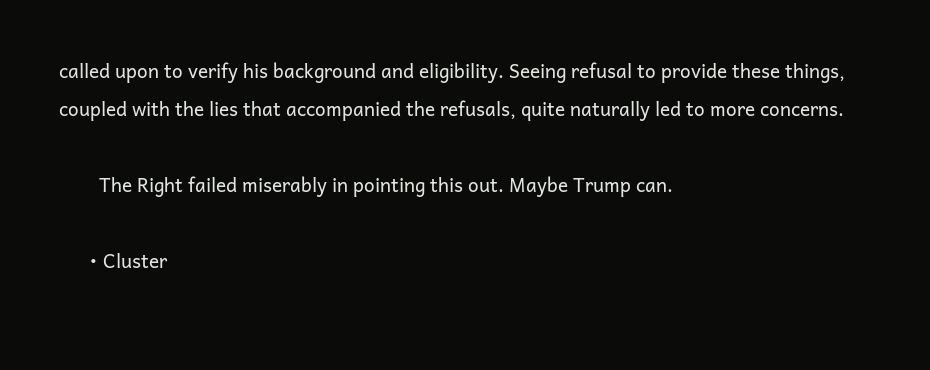called upon to verify his background and eligibility. Seeing refusal to provide these things, coupled with the lies that accompanied the refusals, quite naturally led to more concerns.

        The Right failed miserably in pointing this out. Maybe Trump can.

      • Cluster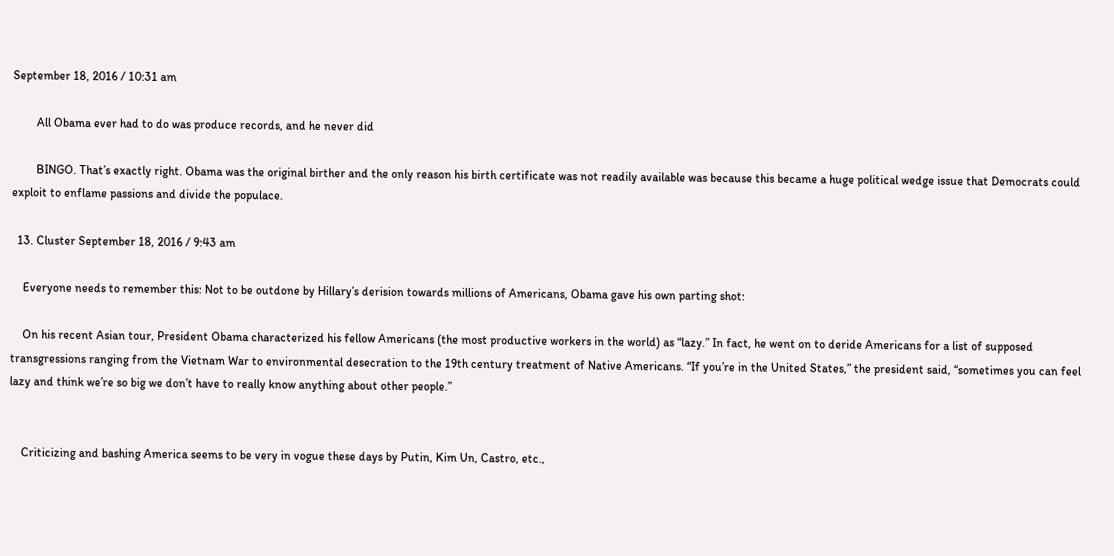September 18, 2016 / 10:31 am

        All Obama ever had to do was produce records, and he never did

        BINGO. That’s exactly right. Obama was the original birther and the only reason his birth certificate was not readily available was because this became a huge political wedge issue that Democrats could exploit to enflame passions and divide the populace.

  13. Cluster September 18, 2016 / 9:43 am

    Everyone needs to remember this: Not to be outdone by Hillary’s derision towards millions of Americans, Obama gave his own parting shot:

    On his recent Asian tour, President Obama characterized his fellow Americans (the most productive workers in the world) as “lazy.” In fact, he went on to deride Americans for a list of supposed transgressions ranging from the Vietnam War to environmental desecration to the 19th century treatment of Native Americans. “If you’re in the United States,” the president said, “sometimes you can feel lazy and think we’re so big we don’t have to really know anything about other people.”


    Criticizing and bashing America seems to be very in vogue these days by Putin, Kim Un, Castro, etc.,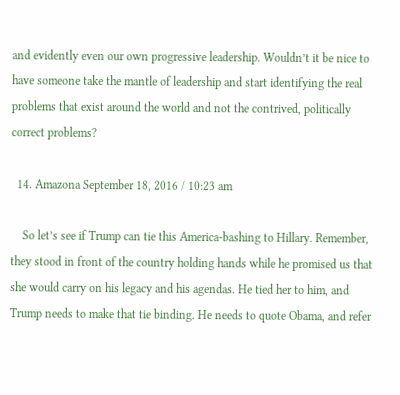and evidently even our own progressive leadership. Wouldn’t it be nice to have someone take the mantle of leadership and start identifying the real problems that exist around the world and not the contrived, politically correct problems?

  14. Amazona September 18, 2016 / 10:23 am

    So let’s see if Trump can tie this America-bashing to Hillary. Remember, they stood in front of the country holding hands while he promised us that she would carry on his legacy and his agendas. He tied her to him, and Trump needs to make that tie binding. He needs to quote Obama, and refer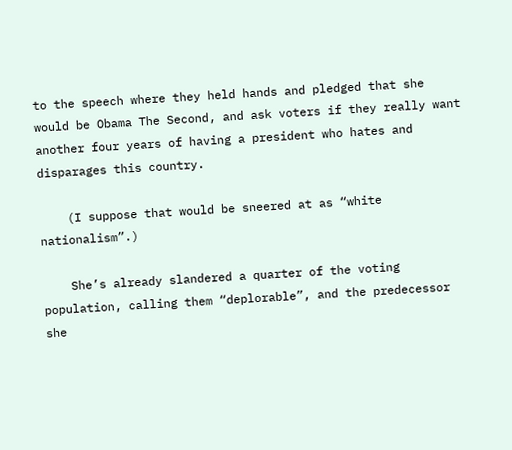to the speech where they held hands and pledged that she would be Obama The Second, and ask voters if they really want another four years of having a president who hates and disparages this country.

    (I suppose that would be sneered at as “white nationalism”.)

    She’s already slandered a quarter of the voting population, calling them “deplorable”, and the predecessor she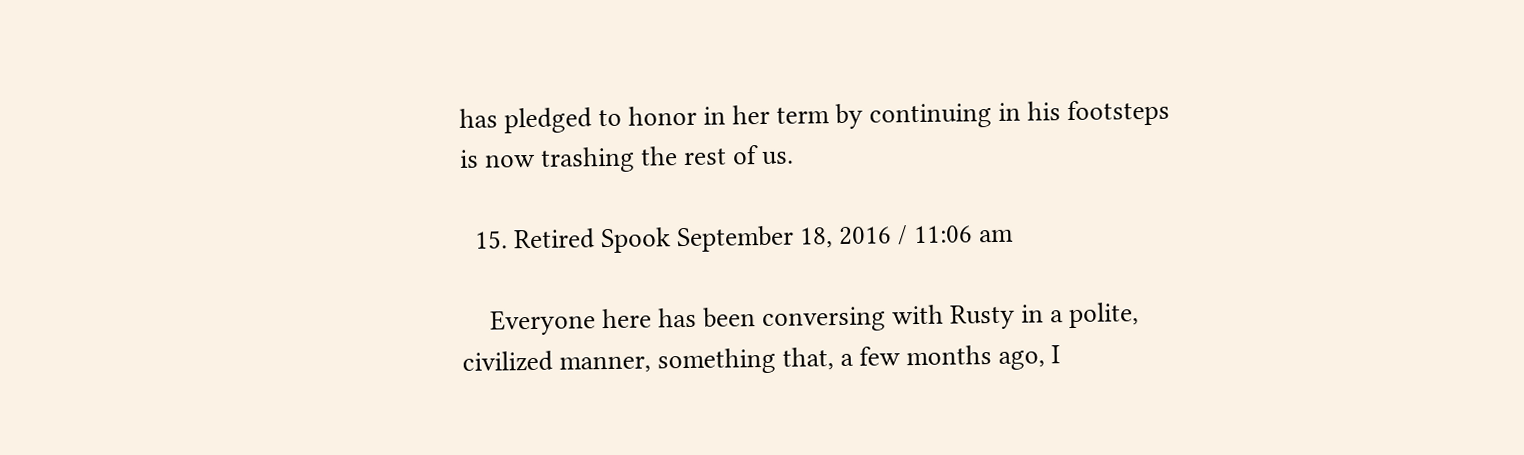has pledged to honor in her term by continuing in his footsteps is now trashing the rest of us.

  15. Retired Spook September 18, 2016 / 11:06 am

    Everyone here has been conversing with Rusty in a polite, civilized manner, something that, a few months ago, I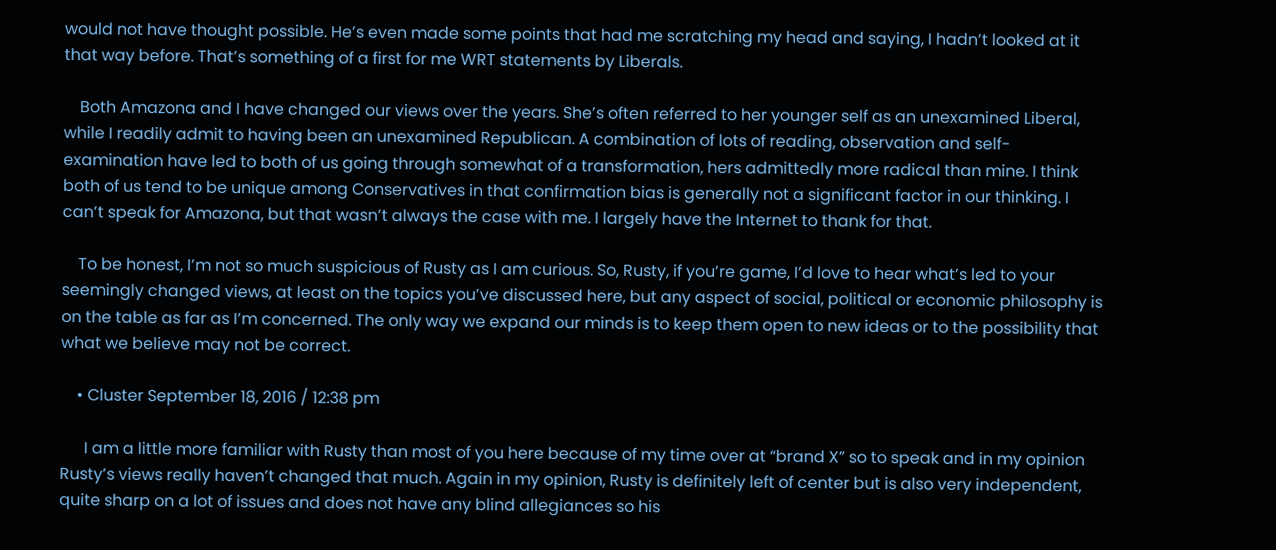would not have thought possible. He’s even made some points that had me scratching my head and saying, I hadn’t looked at it that way before. That’s something of a first for me WRT statements by Liberals.

    Both Amazona and I have changed our views over the years. She’s often referred to her younger self as an unexamined Liberal, while I readily admit to having been an unexamined Republican. A combination of lots of reading, observation and self-examination have led to both of us going through somewhat of a transformation, hers admittedly more radical than mine. I think both of us tend to be unique among Conservatives in that confirmation bias is generally not a significant factor in our thinking. I can’t speak for Amazona, but that wasn’t always the case with me. I largely have the Internet to thank for that.

    To be honest, I’m not so much suspicious of Rusty as I am curious. So, Rusty, if you’re game, I’d love to hear what’s led to your seemingly changed views, at least on the topics you’ve discussed here, but any aspect of social, political or economic philosophy is on the table as far as I’m concerned. The only way we expand our minds is to keep them open to new ideas or to the possibility that what we believe may not be correct.

    • Cluster September 18, 2016 / 12:38 pm

      I am a little more familiar with Rusty than most of you here because of my time over at “brand X” so to speak and in my opinion Rusty’s views really haven’t changed that much. Again in my opinion, Rusty is definitely left of center but is also very independent, quite sharp on a lot of issues and does not have any blind allegiances so his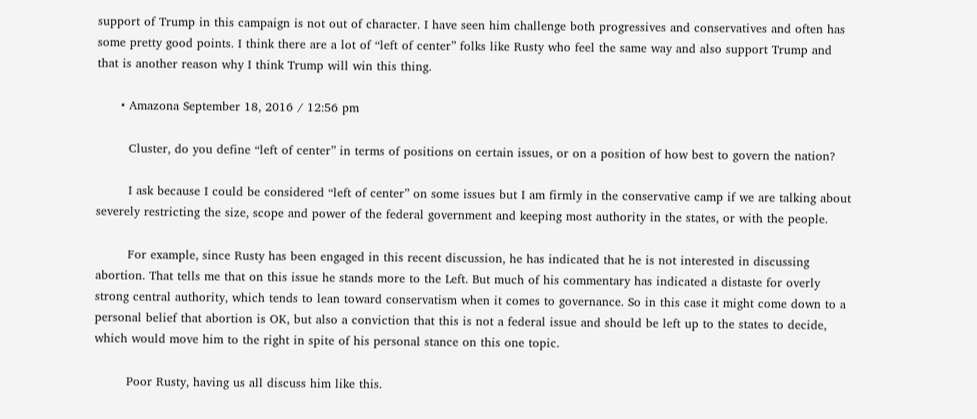support of Trump in this campaign is not out of character. I have seen him challenge both progressives and conservatives and often has some pretty good points. I think there are a lot of “left of center” folks like Rusty who feel the same way and also support Trump and that is another reason why I think Trump will win this thing.

      • Amazona September 18, 2016 / 12:56 pm

        Cluster, do you define “left of center” in terms of positions on certain issues, or on a position of how best to govern the nation?

        I ask because I could be considered “left of center” on some issues but I am firmly in the conservative camp if we are talking about severely restricting the size, scope and power of the federal government and keeping most authority in the states, or with the people.

        For example, since Rusty has been engaged in this recent discussion, he has indicated that he is not interested in discussing abortion. That tells me that on this issue he stands more to the Left. But much of his commentary has indicated a distaste for overly strong central authority, which tends to lean toward conservatism when it comes to governance. So in this case it might come down to a personal belief that abortion is OK, but also a conviction that this is not a federal issue and should be left up to the states to decide, which would move him to the right in spite of his personal stance on this one topic.

        Poor Rusty, having us all discuss him like this.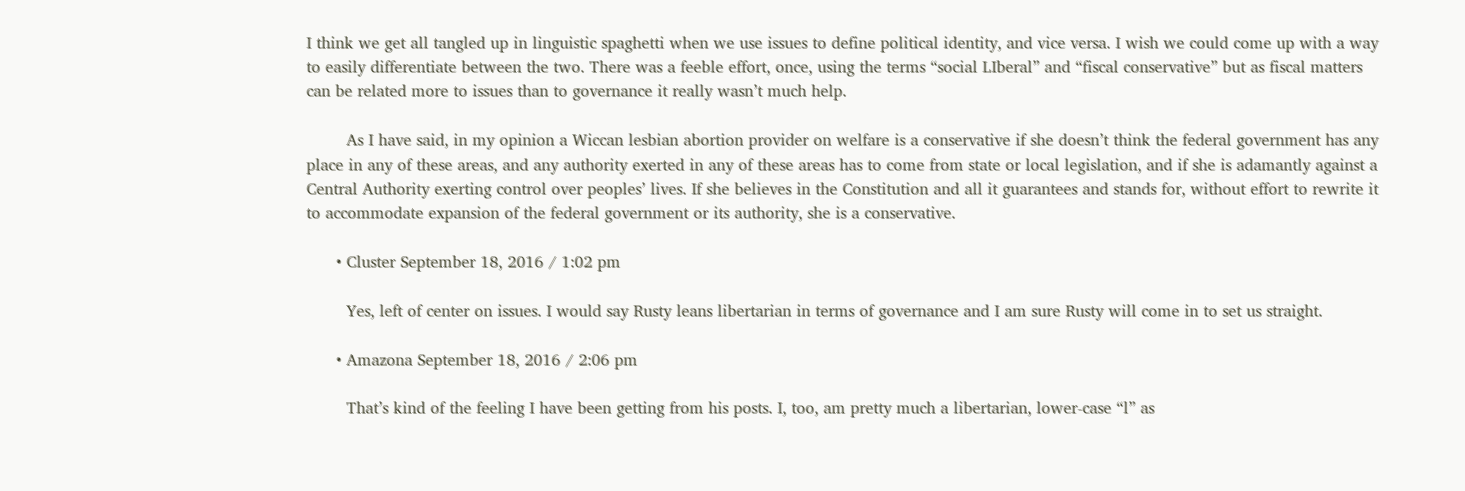I think we get all tangled up in linguistic spaghetti when we use issues to define political identity, and vice versa. I wish we could come up with a way to easily differentiate between the two. There was a feeble effort, once, using the terms “social LIberal” and “fiscal conservative” but as fiscal matters can be related more to issues than to governance it really wasn’t much help.

        As I have said, in my opinion a Wiccan lesbian abortion provider on welfare is a conservative if she doesn’t think the federal government has any place in any of these areas, and any authority exerted in any of these areas has to come from state or local legislation, and if she is adamantly against a Central Authority exerting control over peoples’ lives. If she believes in the Constitution and all it guarantees and stands for, without effort to rewrite it to accommodate expansion of the federal government or its authority, she is a conservative.

      • Cluster September 18, 2016 / 1:02 pm

        Yes, left of center on issues. I would say Rusty leans libertarian in terms of governance and I am sure Rusty will come in to set us straight.

      • Amazona September 18, 2016 / 2:06 pm

        That’s kind of the feeling I have been getting from his posts. I, too, am pretty much a libertarian, lower-case “l” as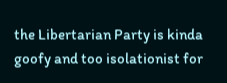the Libertarian Party is kinda goofy and too isolationist for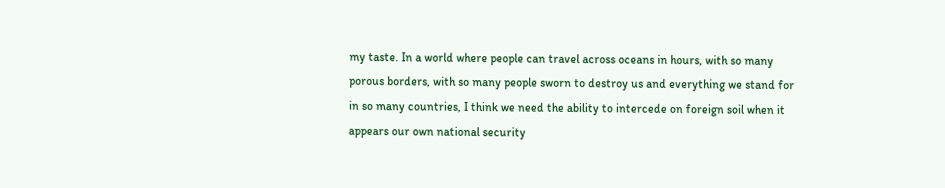my taste. In a world where people can travel across oceans in hours, with so many porous borders, with so many people sworn to destroy us and everything we stand for in so many countries, I think we need the ability to intercede on foreign soil when it appears our own national security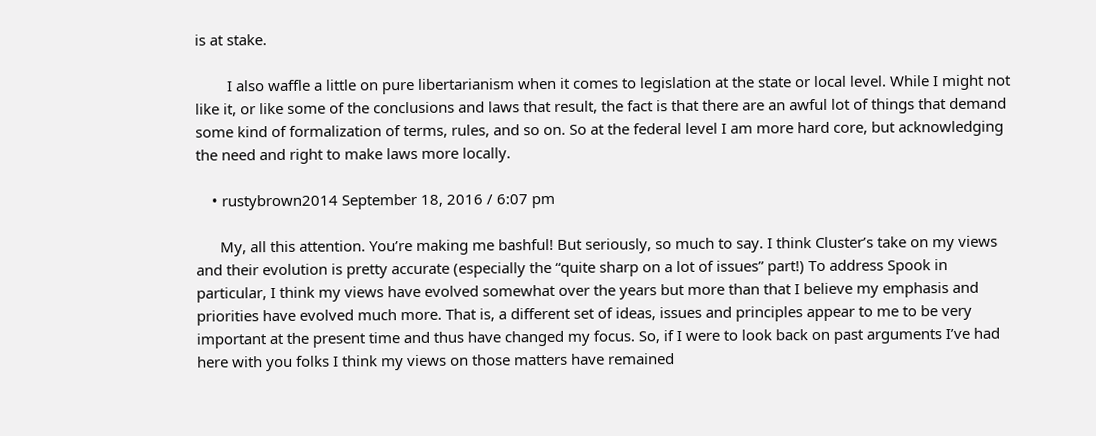is at stake.

        I also waffle a little on pure libertarianism when it comes to legislation at the state or local level. While I might not like it, or like some of the conclusions and laws that result, the fact is that there are an awful lot of things that demand some kind of formalization of terms, rules, and so on. So at the federal level I am more hard core, but acknowledging the need and right to make laws more locally.

    • rustybrown2014 September 18, 2016 / 6:07 pm

      My, all this attention. You’re making me bashful! But seriously, so much to say. I think Cluster’s take on my views and their evolution is pretty accurate (especially the “quite sharp on a lot of issues” part!) To address Spook in particular, I think my views have evolved somewhat over the years but more than that I believe my emphasis and priorities have evolved much more. That is, a different set of ideas, issues and principles appear to me to be very important at the present time and thus have changed my focus. So, if I were to look back on past arguments I’ve had here with you folks I think my views on those matters have remained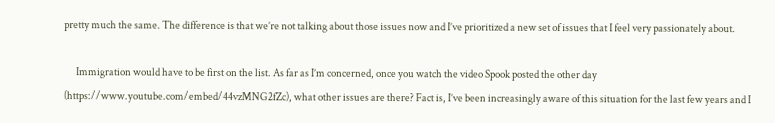pretty much the same. The difference is that we’re not talking about those issues now and I’ve prioritized a new set of issues that I feel very passionately about.

      Immigration would have to be first on the list. As far as I’m concerned, once you watch the video Spook posted the other day (https://www.youtube.com/embed/44vzMNG2fZc), what other issues are there? Fact is, I’ve been increasingly aware of this situation for the last few years and I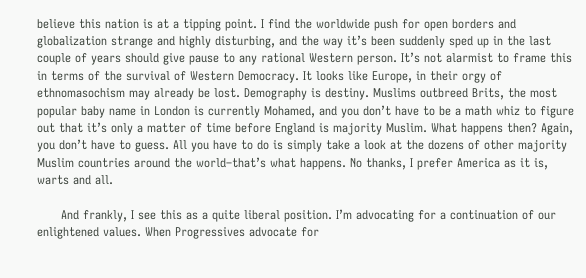believe this nation is at a tipping point. I find the worldwide push for open borders and globalization strange and highly disturbing, and the way it’s been suddenly sped up in the last couple of years should give pause to any rational Western person. It’s not alarmist to frame this in terms of the survival of Western Democracy. It looks like Europe, in their orgy of ethnomasochism may already be lost. Demography is destiny. Muslims outbreed Brits, the most popular baby name in London is currently Mohamed, and you don’t have to be a math whiz to figure out that it’s only a matter of time before England is majority Muslim. What happens then? Again, you don’t have to guess. All you have to do is simply take a look at the dozens of other majority Muslim countries around the world–that’s what happens. No thanks, I prefer America as it is, warts and all.

      And frankly, I see this as a quite liberal position. I’m advocating for a continuation of our enlightened values. When Progressives advocate for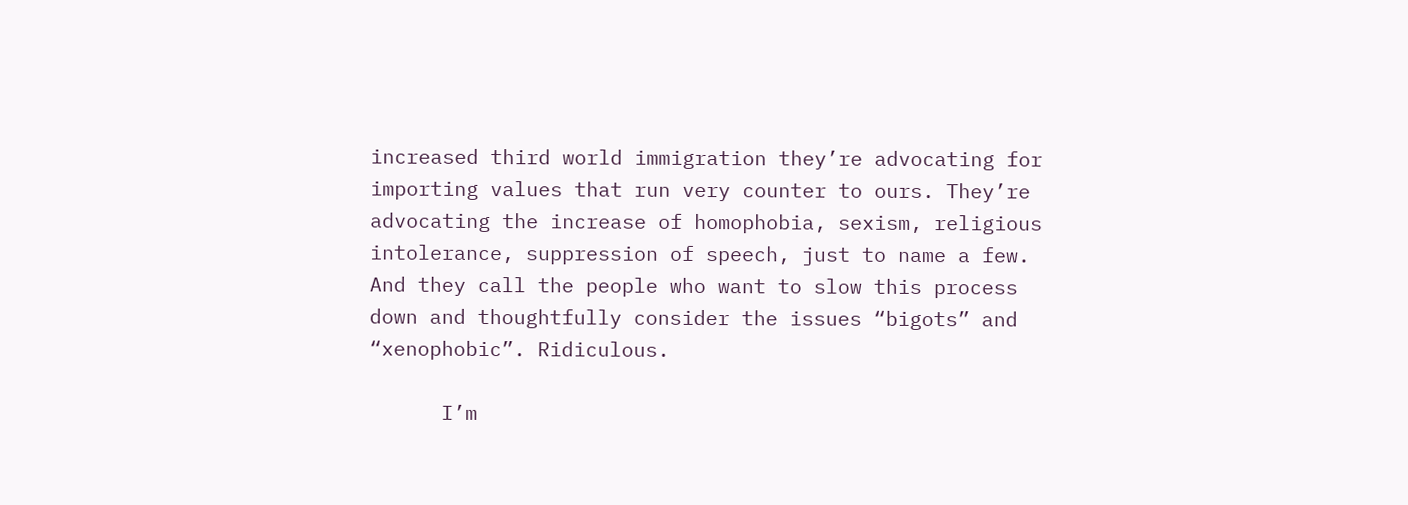increased third world immigration they’re advocating for importing values that run very counter to ours. They’re advocating the increase of homophobia, sexism, religious intolerance, suppression of speech, just to name a few. And they call the people who want to slow this process down and thoughtfully consider the issues “bigots” and “xenophobic”. Ridiculous.

      I’m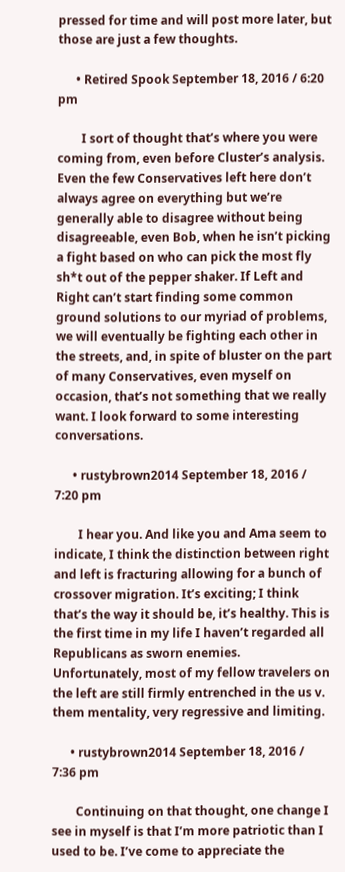pressed for time and will post more later, but those are just a few thoughts.

      • Retired Spook September 18, 2016 / 6:20 pm

        I sort of thought that’s where you were coming from, even before Cluster’s analysis. Even the few Conservatives left here don’t always agree on everything but we’re generally able to disagree without being disagreeable, even Bob, when he isn’t picking a fight based on who can pick the most fly sh*t out of the pepper shaker. If Left and Right can’t start finding some common ground solutions to our myriad of problems, we will eventually be fighting each other in the streets, and, in spite of bluster on the part of many Conservatives, even myself on occasion, that’s not something that we really want. I look forward to some interesting conversations.

      • rustybrown2014 September 18, 2016 / 7:20 pm

        I hear you. And like you and Ama seem to indicate, I think the distinction between right and left is fracturing allowing for a bunch of crossover migration. It’s exciting; I think that’s the way it should be, it’s healthy. This is the first time in my life I haven’t regarded all Republicans as sworn enemies. Unfortunately, most of my fellow travelers on the left are still firmly entrenched in the us v. them mentality, very regressive and limiting.

      • rustybrown2014 September 18, 2016 / 7:36 pm

        Continuing on that thought, one change I see in myself is that I’m more patriotic than I used to be. I’ve come to appreciate the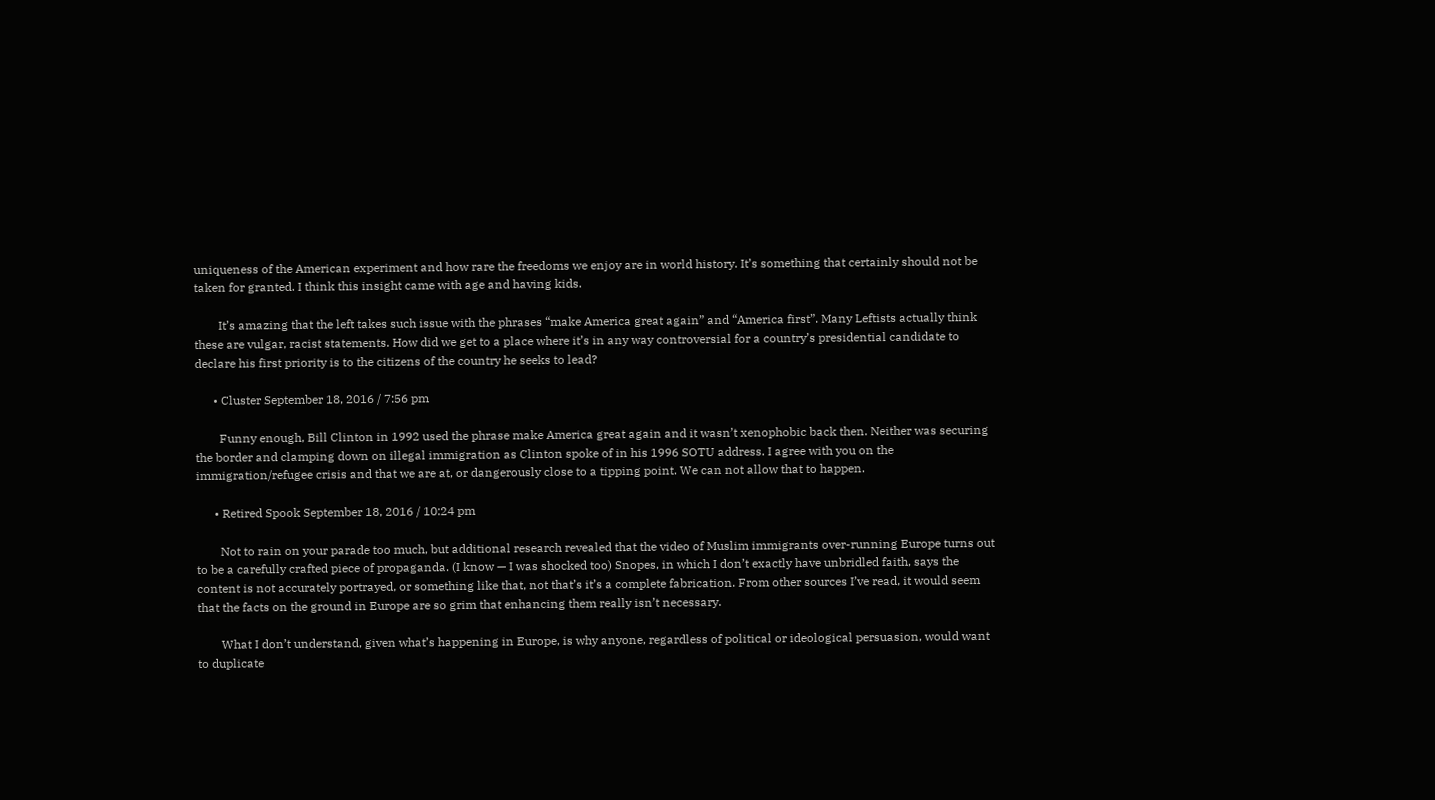uniqueness of the American experiment and how rare the freedoms we enjoy are in world history. It’s something that certainly should not be taken for granted. I think this insight came with age and having kids.

        It’s amazing that the left takes such issue with the phrases “make America great again” and “America first”. Many Leftists actually think these are vulgar, racist statements. How did we get to a place where it’s in any way controversial for a country’s presidential candidate to declare his first priority is to the citizens of the country he seeks to lead?

      • Cluster September 18, 2016 / 7:56 pm

        Funny enough, Bill Clinton in 1992 used the phrase make America great again and it wasn’t xenophobic back then. Neither was securing the border and clamping down on illegal immigration as Clinton spoke of in his 1996 SOTU address. I agree with you on the immigration/refugee crisis and that we are at, or dangerously close to a tipping point. We can not allow that to happen.

      • Retired Spook September 18, 2016 / 10:24 pm

        Not to rain on your parade too much, but additional research revealed that the video of Muslim immigrants over-running Europe turns out to be a carefully crafted piece of propaganda. (I know — I was shocked too) Snopes, in which I don’t exactly have unbridled faith, says the content is not accurately portrayed, or something like that, not that’s it’s a complete fabrication. From other sources I’ve read, it would seem that the facts on the ground in Europe are so grim that enhancing them really isn’t necessary.

        What I don’t understand, given what’s happening in Europe, is why anyone, regardless of political or ideological persuasion, would want to duplicate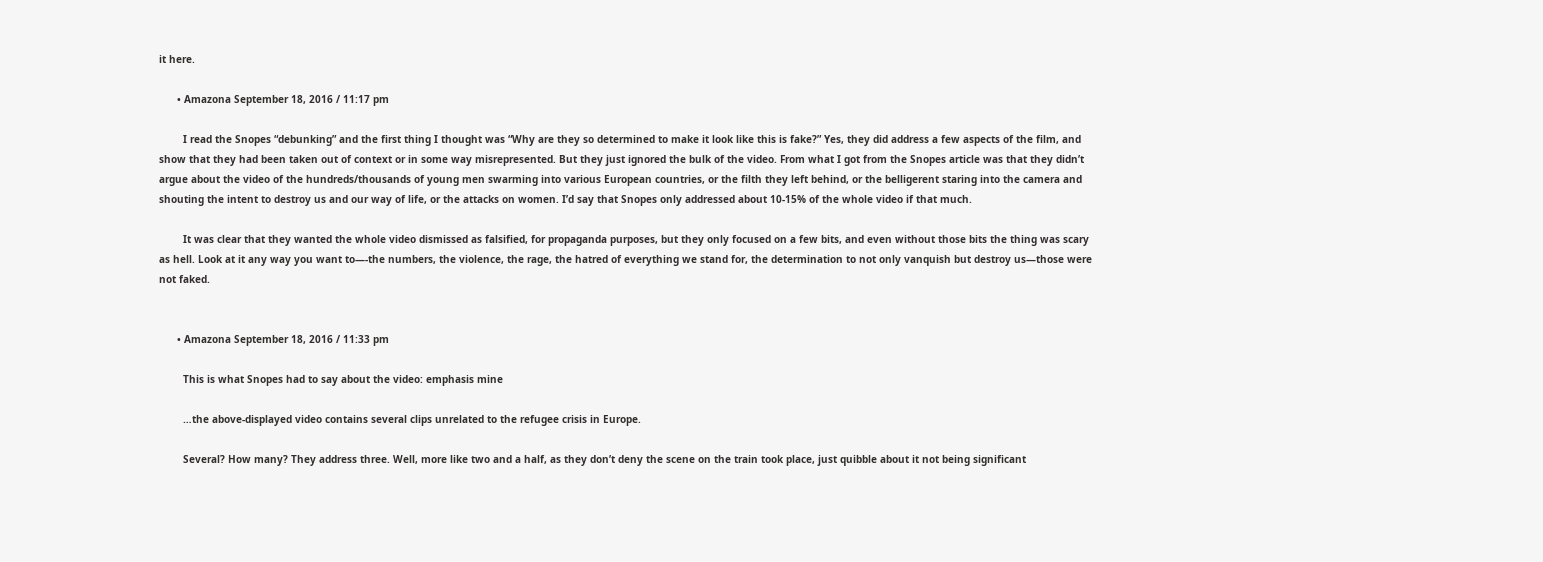it here.

      • Amazona September 18, 2016 / 11:17 pm

        I read the Snopes “debunking” and the first thing I thought was “Why are they so determined to make it look like this is fake?” Yes, they did address a few aspects of the film, and show that they had been taken out of context or in some way misrepresented. But they just ignored the bulk of the video. From what I got from the Snopes article was that they didn’t argue about the video of the hundreds/thousands of young men swarming into various European countries, or the filth they left behind, or the belligerent staring into the camera and shouting the intent to destroy us and our way of life, or the attacks on women. I’d say that Snopes only addressed about 10-15% of the whole video if that much.

        It was clear that they wanted the whole video dismissed as falsified, for propaganda purposes, but they only focused on a few bits, and even without those bits the thing was scary as hell. Look at it any way you want to—-the numbers, the violence, the rage, the hatred of everything we stand for, the determination to not only vanquish but destroy us—those were not faked.


      • Amazona September 18, 2016 / 11:33 pm

        This is what Snopes had to say about the video: emphasis mine

        …the above-displayed video contains several clips unrelated to the refugee crisis in Europe.

        Several? How many? They address three. Well, more like two and a half, as they don’t deny the scene on the train took place, just quibble about it not being significant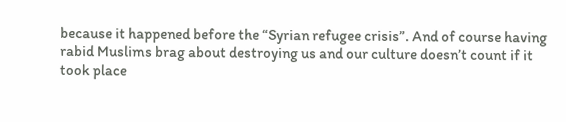because it happened before the “Syrian refugee crisis”. And of course having rabid Muslims brag about destroying us and our culture doesn’t count if it took place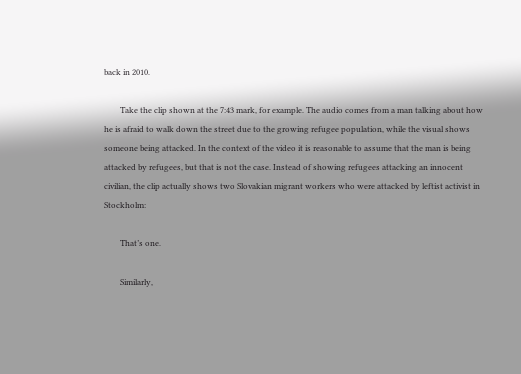back in 2010.

        Take the clip shown at the 7:43 mark, for example. The audio comes from a man talking about how he is afraid to walk down the street due to the growing refugee population, while the visual shows someone being attacked. In the context of the video it is reasonable to assume that the man is being attacked by refugees, but that is not the case. Instead of showing refugees attacking an innocent civilian, the clip actually shows two Slovakian migrant workers who were attacked by leftist activist in Stockholm:

        That’s one.

        Similarly,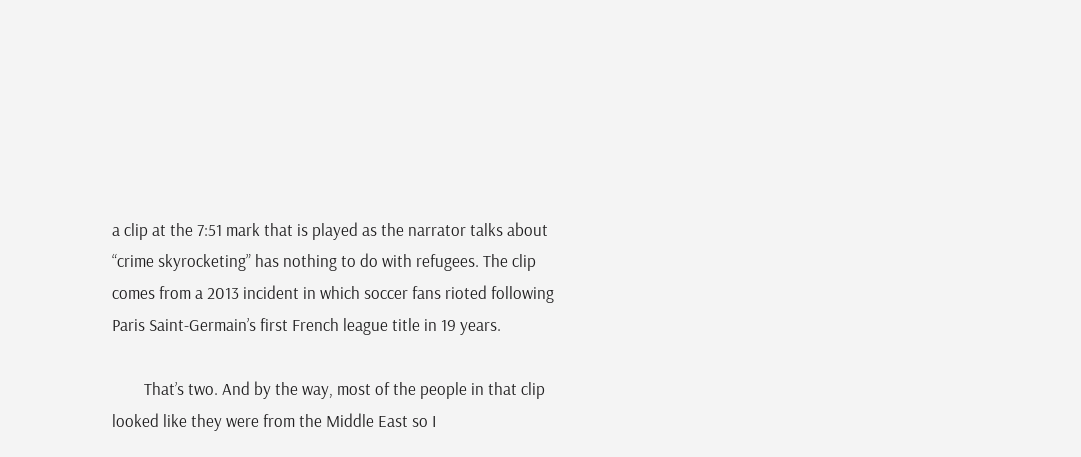a clip at the 7:51 mark that is played as the narrator talks about “crime skyrocketing” has nothing to do with refugees. The clip comes from a 2013 incident in which soccer fans rioted following Paris Saint-Germain’s first French league title in 19 years.

        That’s two. And by the way, most of the people in that clip looked like they were from the Middle East so I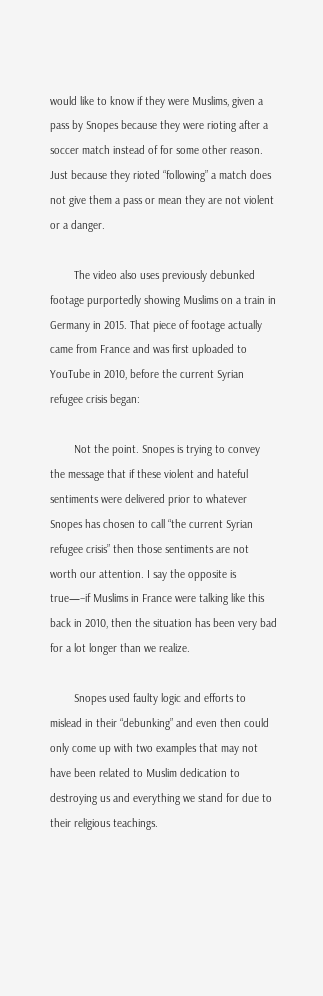would like to know if they were Muslims, given a pass by Snopes because they were rioting after a soccer match instead of for some other reason. Just because they rioted “following” a match does not give them a pass or mean they are not violent or a danger.

        The video also uses previously debunked footage purportedly showing Muslims on a train in Germany in 2015. That piece of footage actually came from France and was first uploaded to YouTube in 2010, before the current Syrian refugee crisis began:

        Not the point. Snopes is trying to convey the message that if these violent and hateful sentiments were delivered prior to whatever Snopes has chosen to call “the current Syrian refugee crisis” then those sentiments are not worth our attention. I say the opposite is true—–if Muslims in France were talking like this back in 2010, then the situation has been very bad for a lot longer than we realize.

        Snopes used faulty logic and efforts to mislead in their “debunking” and even then could only come up with two examples that may not have been related to Muslim dedication to destroying us and everything we stand for due to their religious teachings.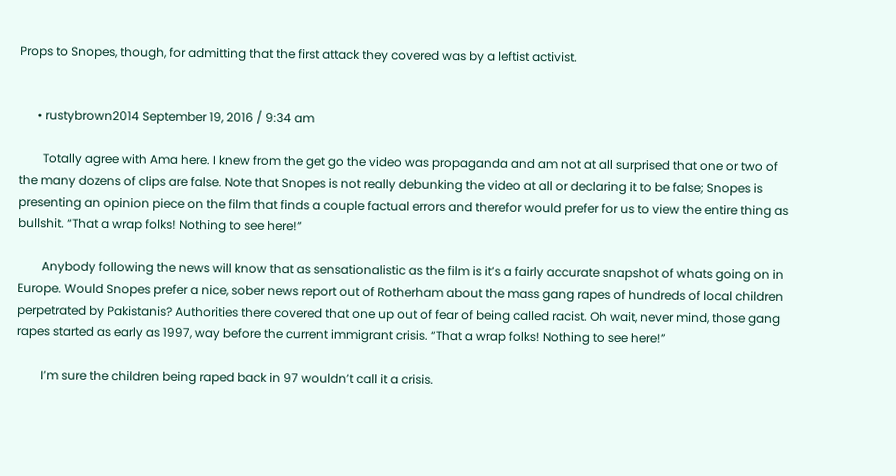Props to Snopes, though, for admitting that the first attack they covered was by a leftist activist.


      • rustybrown2014 September 19, 2016 / 9:34 am

        Totally agree with Ama here. I knew from the get go the video was propaganda and am not at all surprised that one or two of the many dozens of clips are false. Note that Snopes is not really debunking the video at all or declaring it to be false; Snopes is presenting an opinion piece on the film that finds a couple factual errors and therefor would prefer for us to view the entire thing as bullshit. “That a wrap folks! Nothing to see here!”

        Anybody following the news will know that as sensationalistic as the film is it’s a fairly accurate snapshot of whats going on in Europe. Would Snopes prefer a nice, sober news report out of Rotherham about the mass gang rapes of hundreds of local children perpetrated by Pakistanis? Authorities there covered that one up out of fear of being called racist. Oh wait, never mind, those gang rapes started as early as 1997, way before the current immigrant crisis. “That a wrap folks! Nothing to see here!”

        I’m sure the children being raped back in 97 wouldn’t call it a crisis.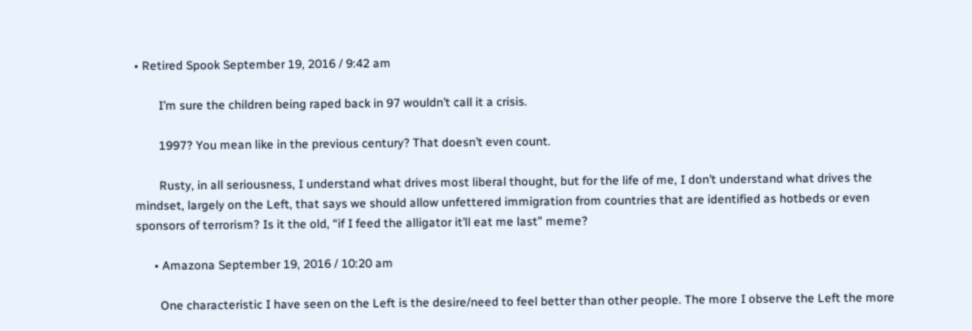• Retired Spook September 19, 2016 / 9:42 am

        I’m sure the children being raped back in 97 wouldn’t call it a crisis.

        1997? You mean like in the previous century? That doesn’t even count.

        Rusty, in all seriousness, I understand what drives most liberal thought, but for the life of me, I don’t understand what drives the mindset, largely on the Left, that says we should allow unfettered immigration from countries that are identified as hotbeds or even sponsors of terrorism? Is it the old, “if I feed the alligator it’ll eat me last” meme?

      • Amazona September 19, 2016 / 10:20 am

        One characteristic I have seen on the Left is the desire/need to feel better than other people. The more I observe the Left the more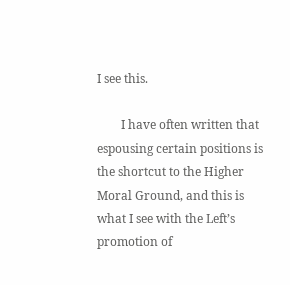I see this.

        I have often written that espousing certain positions is the shortcut to the Higher Moral Ground, and this is what I see with the Left’s promotion of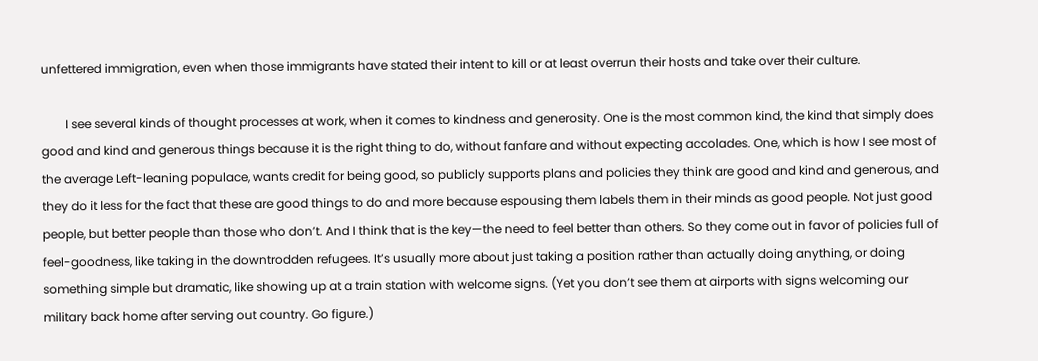unfettered immigration, even when those immigrants have stated their intent to kill or at least overrun their hosts and take over their culture.

        I see several kinds of thought processes at work, when it comes to kindness and generosity. One is the most common kind, the kind that simply does good and kind and generous things because it is the right thing to do, without fanfare and without expecting accolades. One, which is how I see most of the average Left-leaning populace, wants credit for being good, so publicly supports plans and policies they think are good and kind and generous, and they do it less for the fact that these are good things to do and more because espousing them labels them in their minds as good people. Not just good people, but better people than those who don’t. And I think that is the key—the need to feel better than others. So they come out in favor of policies full of feel-goodness, like taking in the downtrodden refugees. It’s usually more about just taking a position rather than actually doing anything, or doing something simple but dramatic, like showing up at a train station with welcome signs. (Yet you don’t see them at airports with signs welcoming our military back home after serving out country. Go figure.)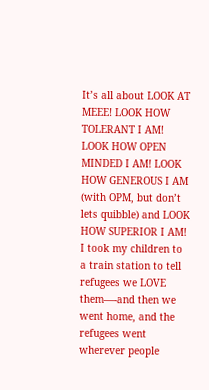It’s all about LOOK AT MEEE! LOOK HOW TOLERANT I AM! LOOK HOW OPEN MINDED I AM! LOOK HOW GENEROUS I AM (with OPM, but don’t lets quibble) and LOOK HOW SUPERIOR I AM! I took my children to a train station to tell refugees we LOVE them—-and then we went home, and the refugees went wherever people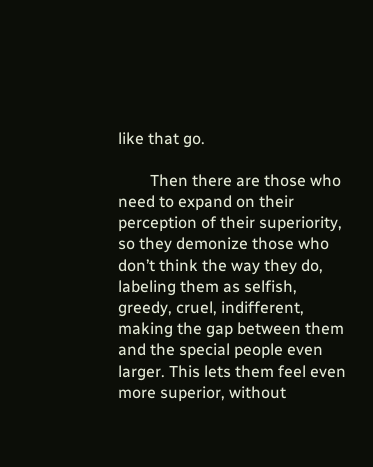like that go.

        Then there are those who need to expand on their perception of their superiority, so they demonize those who don’t think the way they do, labeling them as selfish, greedy, cruel, indifferent, making the gap between them and the special people even larger. This lets them feel even more superior, without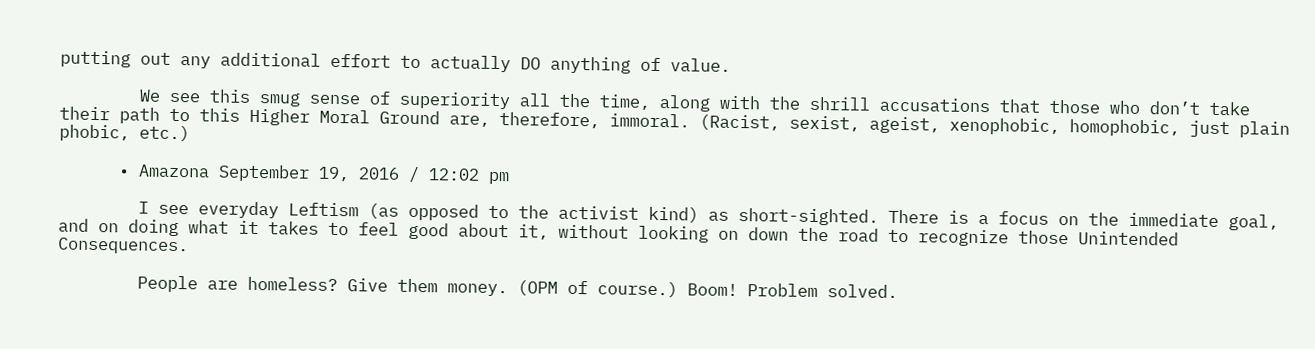putting out any additional effort to actually DO anything of value.

        We see this smug sense of superiority all the time, along with the shrill accusations that those who don’t take their path to this Higher Moral Ground are, therefore, immoral. (Racist, sexist, ageist, xenophobic, homophobic, just plain phobic, etc.)

      • Amazona September 19, 2016 / 12:02 pm

        I see everyday Leftism (as opposed to the activist kind) as short-sighted. There is a focus on the immediate goal, and on doing what it takes to feel good about it, without looking on down the road to recognize those Unintended Consequences.

        People are homeless? Give them money. (OPM of course.) Boom! Problem solved.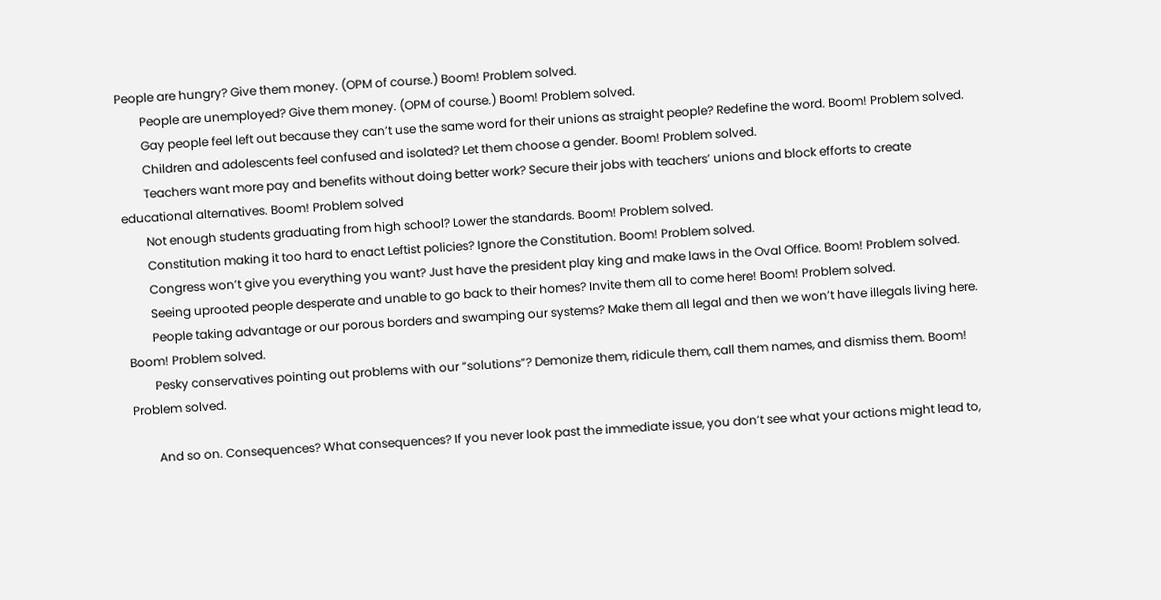People are hungry? Give them money. (OPM of course.) Boom! Problem solved.
        People are unemployed? Give them money. (OPM of course.) Boom! Problem solved.
        Gay people feel left out because they can’t use the same word for their unions as straight people? Redefine the word. Boom! Problem solved.
        Children and adolescents feel confused and isolated? Let them choose a gender. Boom! Problem solved.
        Teachers want more pay and benefits without doing better work? Secure their jobs with teachers’ unions and block efforts to create educational alternatives. Boom! Problem solved
        Not enough students graduating from high school? Lower the standards. Boom! Problem solved.
        Constitution making it too hard to enact Leftist policies? Ignore the Constitution. Boom! Problem solved.
        Congress won’t give you everything you want? Just have the president play king and make laws in the Oval Office. Boom! Problem solved.
        Seeing uprooted people desperate and unable to go back to their homes? Invite them all to come here! Boom! Problem solved.
        People taking advantage or our porous borders and swamping our systems? Make them all legal and then we won’t have illegals living here. Boom! Problem solved.
        Pesky conservatives pointing out problems with our “solutions”? Demonize them, ridicule them, call them names, and dismiss them. Boom! Problem solved.

        And so on. Consequences? What consequences? If you never look past the immediate issue, you don’t see what your actions might lead to,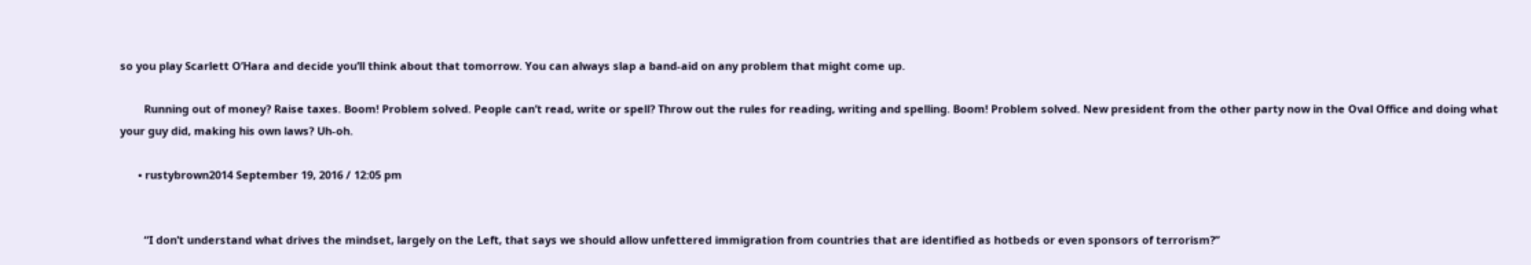so you play Scarlett O’Hara and decide you’ll think about that tomorrow. You can always slap a band-aid on any problem that might come up.

        Running out of money? Raise taxes. Boom! Problem solved. People can’t read, write or spell? Throw out the rules for reading, writing and spelling. Boom! Problem solved. New president from the other party now in the Oval Office and doing what your guy did, making his own laws? Uh-oh.

      • rustybrown2014 September 19, 2016 / 12:05 pm


        “I don’t understand what drives the mindset, largely on the Left, that says we should allow unfettered immigration from countries that are identified as hotbeds or even sponsors of terrorism?”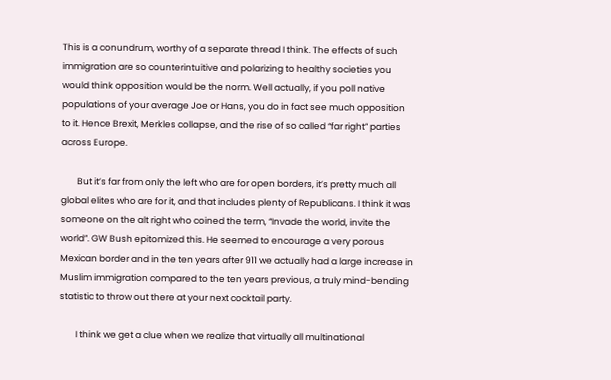This is a conundrum, worthy of a separate thread I think. The effects of such immigration are so counterintuitive and polarizing to healthy societies you would think opposition would be the norm. Well actually, if you poll native populations of your average Joe or Hans, you do in fact see much opposition to it. Hence Brexit, Merkles collapse, and the rise of so called “far right” parties across Europe.

        But it’s far from only the left who are for open borders, it’s pretty much all global elites who are for it, and that includes plenty of Republicans. I think it was someone on the alt right who coined the term, “Invade the world, invite the world”. GW Bush epitomized this. He seemed to encourage a very porous Mexican border and in the ten years after 911 we actually had a large increase in Muslim immigration compared to the ten years previous, a truly mind-bending statistic to throw out there at your next cocktail party.

        I think we get a clue when we realize that virtually all multinational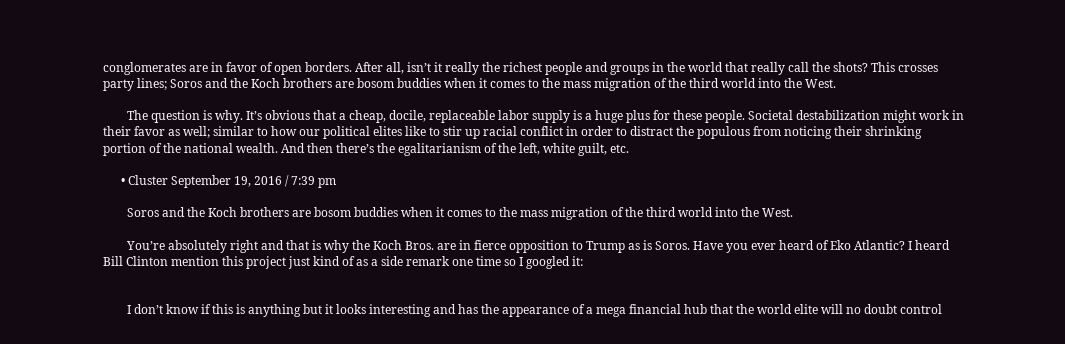conglomerates are in favor of open borders. After all, isn’t it really the richest people and groups in the world that really call the shots? This crosses party lines; Soros and the Koch brothers are bosom buddies when it comes to the mass migration of the third world into the West.

        The question is why. It’s obvious that a cheap, docile, replaceable labor supply is a huge plus for these people. Societal destabilization might work in their favor as well; similar to how our political elites like to stir up racial conflict in order to distract the populous from noticing their shrinking portion of the national wealth. And then there’s the egalitarianism of the left, white guilt, etc.

      • Cluster September 19, 2016 / 7:39 pm

        Soros and the Koch brothers are bosom buddies when it comes to the mass migration of the third world into the West.

        You’re absolutely right and that is why the Koch Bros. are in fierce opposition to Trump as is Soros. Have you ever heard of Eko Atlantic? I heard Bill Clinton mention this project just kind of as a side remark one time so I googled it:


        I don’t know if this is anything but it looks interesting and has the appearance of a mega financial hub that the world elite will no doubt control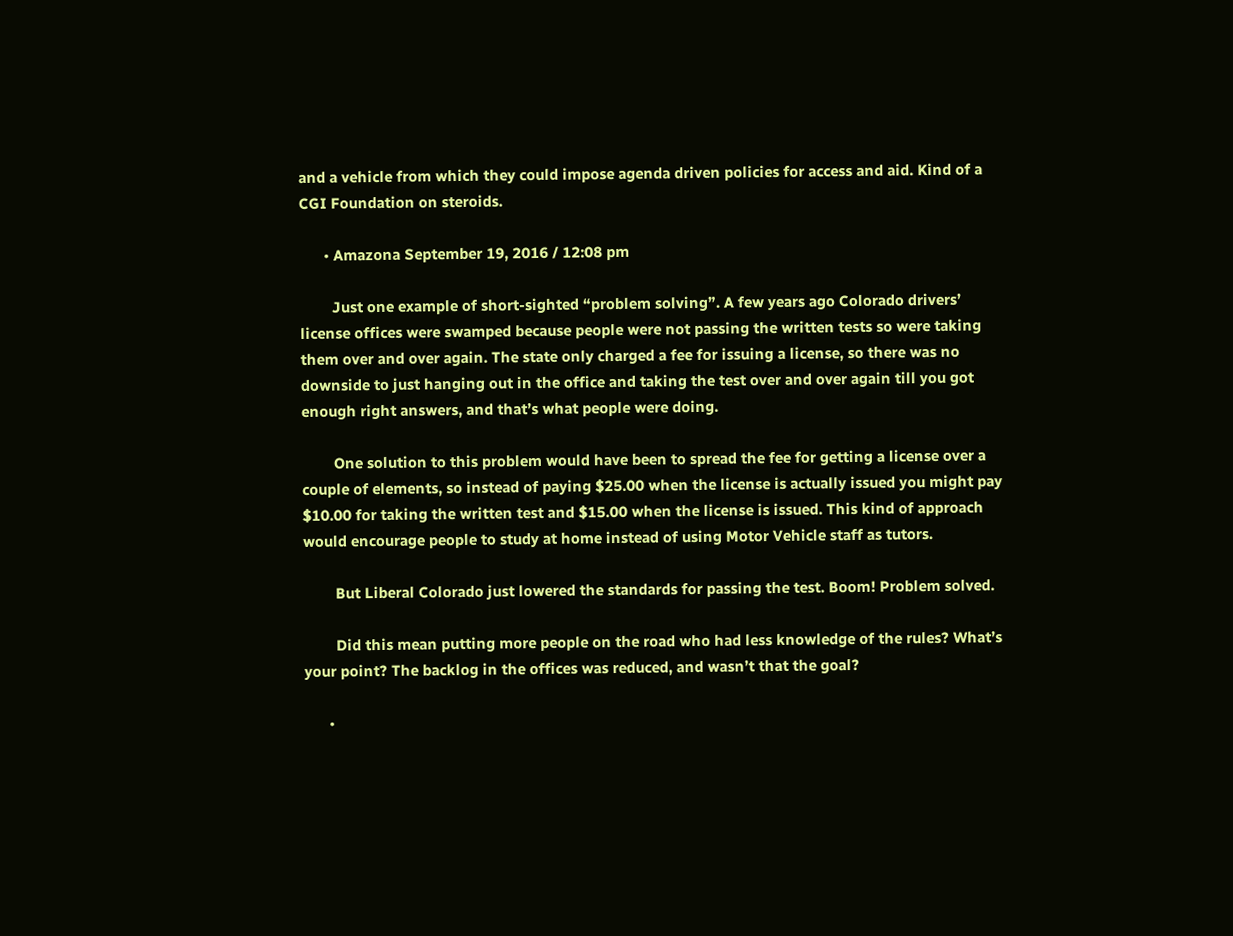and a vehicle from which they could impose agenda driven policies for access and aid. Kind of a CGI Foundation on steroids.

      • Amazona September 19, 2016 / 12:08 pm

        Just one example of short-sighted “problem solving”. A few years ago Colorado drivers’ license offices were swamped because people were not passing the written tests so were taking them over and over again. The state only charged a fee for issuing a license, so there was no downside to just hanging out in the office and taking the test over and over again till you got enough right answers, and that’s what people were doing.

        One solution to this problem would have been to spread the fee for getting a license over a couple of elements, so instead of paying $25.00 when the license is actually issued you might pay $10.00 for taking the written test and $15.00 when the license is issued. This kind of approach would encourage people to study at home instead of using Motor Vehicle staff as tutors.

        But Liberal Colorado just lowered the standards for passing the test. Boom! Problem solved.

        Did this mean putting more people on the road who had less knowledge of the rules? What’s your point? The backlog in the offices was reduced, and wasn’t that the goal?

      •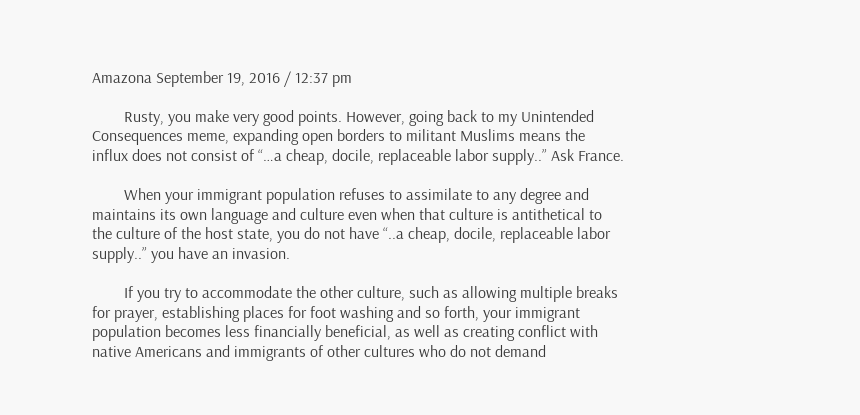Amazona September 19, 2016 / 12:37 pm

        Rusty, you make very good points. However, going back to my Unintended Consequences meme, expanding open borders to militant Muslims means the influx does not consist of “…a cheap, docile, replaceable labor supply..” Ask France.

        When your immigrant population refuses to assimilate to any degree and maintains its own language and culture even when that culture is antithetical to the culture of the host state, you do not have “..a cheap, docile, replaceable labor supply..” you have an invasion.

        If you try to accommodate the other culture, such as allowing multiple breaks for prayer, establishing places for foot washing and so forth, your immigrant population becomes less financially beneficial, as well as creating conflict with native Americans and immigrants of other cultures who do not demand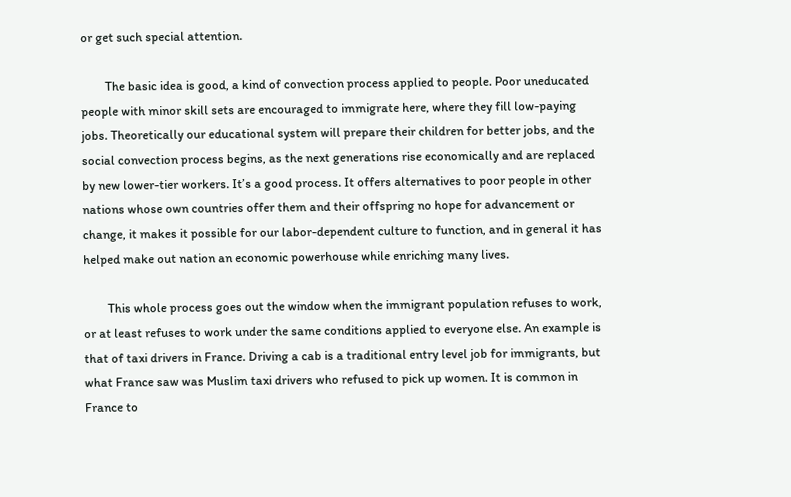or get such special attention.

        The basic idea is good, a kind of convection process applied to people. Poor uneducated people with minor skill sets are encouraged to immigrate here, where they fill low-paying jobs. Theoretically our educational system will prepare their children for better jobs, and the social convection process begins, as the next generations rise economically and are replaced by new lower-tier workers. It’s a good process. It offers alternatives to poor people in other nations whose own countries offer them and their offspring no hope for advancement or change, it makes it possible for our labor-dependent culture to function, and in general it has helped make out nation an economic powerhouse while enriching many lives.

        This whole process goes out the window when the immigrant population refuses to work, or at least refuses to work under the same conditions applied to everyone else. An example is that of taxi drivers in France. Driving a cab is a traditional entry level job for immigrants, but what France saw was Muslim taxi drivers who refused to pick up women. It is common in France to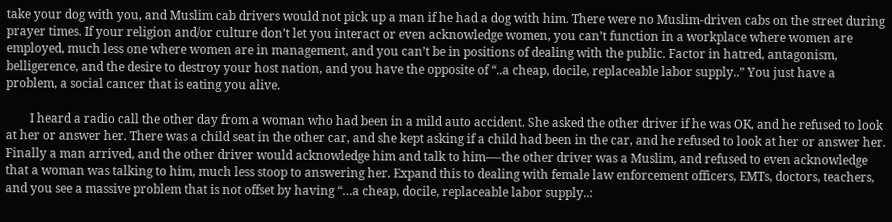take your dog with you, and Muslim cab drivers would not pick up a man if he had a dog with him. There were no Muslim-driven cabs on the street during prayer times. If your religion and/or culture don’t let you interact or even acknowledge women, you can’t function in a workplace where women are employed, much less one where women are in management, and you can’t be in positions of dealing with the public. Factor in hatred, antagonism, belligerence, and the desire to destroy your host nation, and you have the opposite of “..a cheap, docile, replaceable labor supply..” You just have a problem, a social cancer that is eating you alive.

        I heard a radio call the other day from a woman who had been in a mild auto accident. She asked the other driver if he was OK, and he refused to look at her or answer her. There was a child seat in the other car, and she kept asking if a child had been in the car, and he refused to look at her or answer her. Finally a man arrived, and the other driver would acknowledge him and talk to him—-the other driver was a Muslim, and refused to even acknowledge that a woman was talking to him, much less stoop to answering her. Expand this to dealing with female law enforcement officers, EMTs, doctors, teachers, and you see a massive problem that is not offset by having “…a cheap, docile, replaceable labor supply..: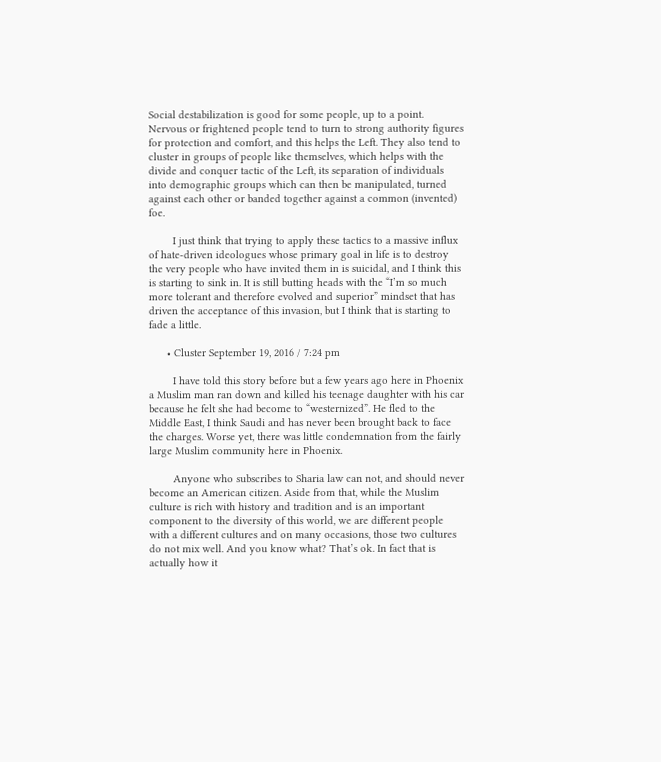Social destabilization is good for some people, up to a point. Nervous or frightened people tend to turn to strong authority figures for protection and comfort, and this helps the Left. They also tend to cluster in groups of people like themselves, which helps with the divide and conquer tactic of the Left, its separation of individuals into demographic groups which can then be manipulated, turned against each other or banded together against a common (invented) foe.

        I just think that trying to apply these tactics to a massive influx of hate-driven ideologues whose primary goal in life is to destroy the very people who have invited them in is suicidal, and I think this is starting to sink in. It is still butting heads with the “I’m so much more tolerant and therefore evolved and superior” mindset that has driven the acceptance of this invasion, but I think that is starting to fade a little.

      • Cluster September 19, 2016 / 7:24 pm

        I have told this story before but a few years ago here in Phoenix a Muslim man ran down and killed his teenage daughter with his car because he felt she had become to “westernized”. He fled to the Middle East, I think Saudi and has never been brought back to face the charges. Worse yet, there was little condemnation from the fairly large Muslim community here in Phoenix.

        Anyone who subscribes to Sharia law can not, and should never become an American citizen. Aside from that, while the Muslim culture is rich with history and tradition and is an important component to the diversity of this world, we are different people with a different cultures and on many occasions, those two cultures do not mix well. And you know what? That’s ok. In fact that is actually how it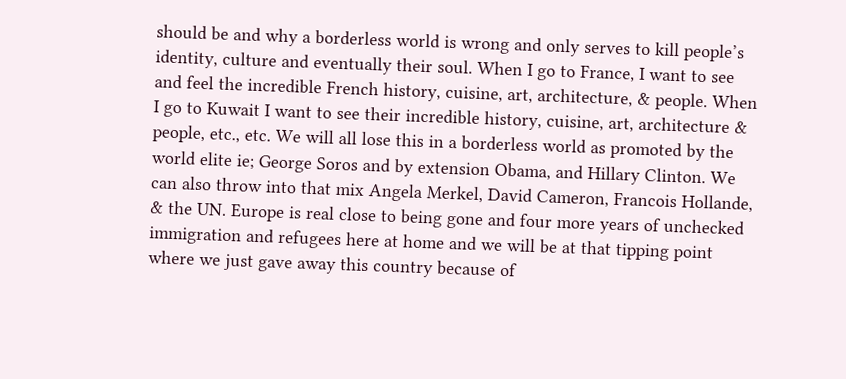should be and why a borderless world is wrong and only serves to kill people’s identity, culture and eventually their soul. When I go to France, I want to see and feel the incredible French history, cuisine, art, architecture, & people. When I go to Kuwait I want to see their incredible history, cuisine, art, architecture & people, etc., etc. We will all lose this in a borderless world as promoted by the world elite ie; George Soros and by extension Obama, and Hillary Clinton. We can also throw into that mix Angela Merkel, David Cameron, Francois Hollande, & the UN. Europe is real close to being gone and four more years of unchecked immigration and refugees here at home and we will be at that tipping point where we just gave away this country because of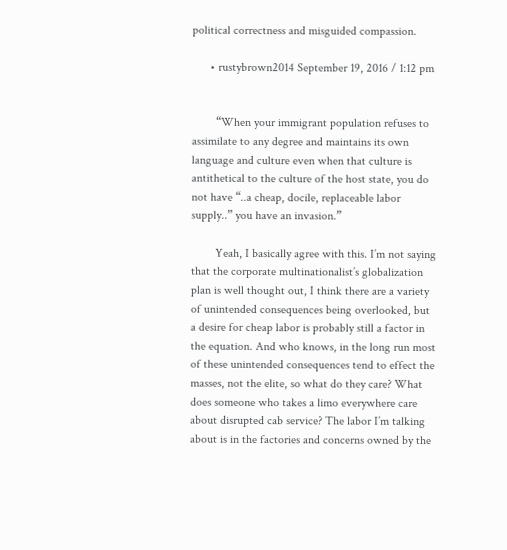political correctness and misguided compassion.

      • rustybrown2014 September 19, 2016 / 1:12 pm


        “When your immigrant population refuses to assimilate to any degree and maintains its own language and culture even when that culture is antithetical to the culture of the host state, you do not have “..a cheap, docile, replaceable labor supply..” you have an invasion.”

        Yeah, I basically agree with this. I’m not saying that the corporate multinationalist’s globalization plan is well thought out, I think there are a variety of unintended consequences being overlooked, but a desire for cheap labor is probably still a factor in the equation. And who knows, in the long run most of these unintended consequences tend to effect the masses, not the elite, so what do they care? What does someone who takes a limo everywhere care about disrupted cab service? The labor I’m talking about is in the factories and concerns owned by the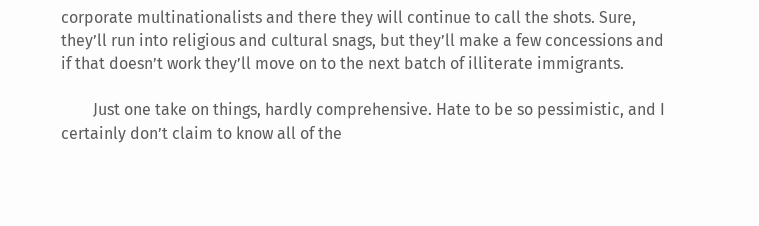corporate multinationalists and there they will continue to call the shots. Sure, they’ll run into religious and cultural snags, but they’ll make a few concessions and if that doesn’t work they’ll move on to the next batch of illiterate immigrants.

        Just one take on things, hardly comprehensive. Hate to be so pessimistic, and I certainly don’t claim to know all of the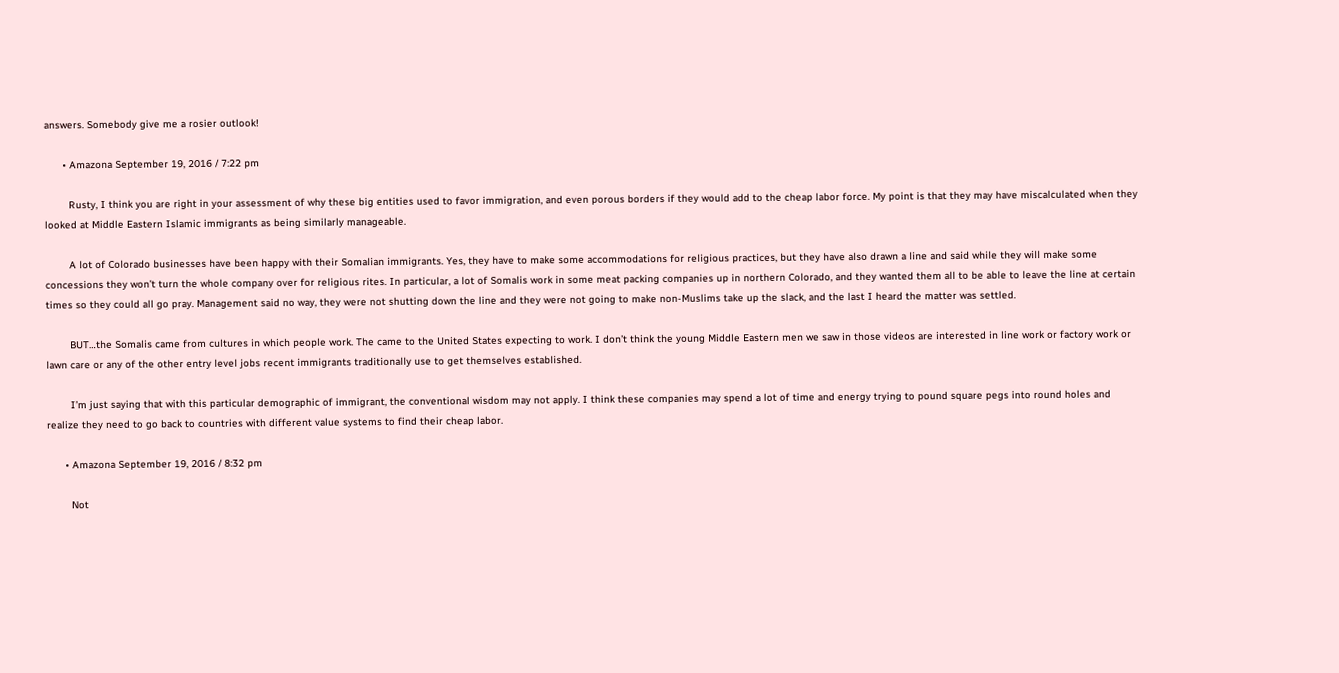answers. Somebody give me a rosier outlook!

      • Amazona September 19, 2016 / 7:22 pm

        Rusty, I think you are right in your assessment of why these big entities used to favor immigration, and even porous borders if they would add to the cheap labor force. My point is that they may have miscalculated when they looked at Middle Eastern Islamic immigrants as being similarly manageable.

        A lot of Colorado businesses have been happy with their Somalian immigrants. Yes, they have to make some accommodations for religious practices, but they have also drawn a line and said while they will make some concessions they won’t turn the whole company over for religious rites. In particular, a lot of Somalis work in some meat packing companies up in northern Colorado, and they wanted them all to be able to leave the line at certain times so they could all go pray. Management said no way, they were not shutting down the line and they were not going to make non-Muslims take up the slack, and the last I heard the matter was settled.

        BUT…the Somalis came from cultures in which people work. The came to the United States expecting to work. I don’t think the young Middle Eastern men we saw in those videos are interested in line work or factory work or lawn care or any of the other entry level jobs recent immigrants traditionally use to get themselves established.

        I’m just saying that with this particular demographic of immigrant, the conventional wisdom may not apply. I think these companies may spend a lot of time and energy trying to pound square pegs into round holes and realize they need to go back to countries with different value systems to find their cheap labor.

      • Amazona September 19, 2016 / 8:32 pm

        Not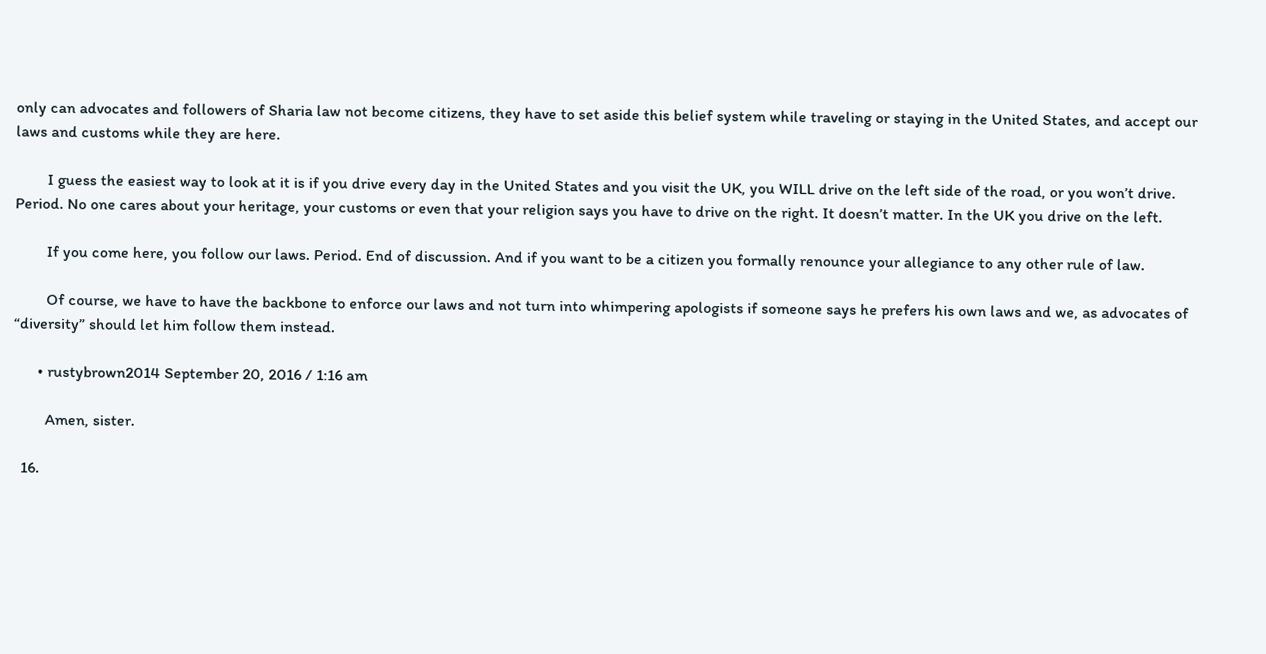only can advocates and followers of Sharia law not become citizens, they have to set aside this belief system while traveling or staying in the United States, and accept our laws and customs while they are here.

        I guess the easiest way to look at it is if you drive every day in the United States and you visit the UK, you WILL drive on the left side of the road, or you won’t drive. Period. No one cares about your heritage, your customs or even that your religion says you have to drive on the right. It doesn’t matter. In the UK you drive on the left.

        If you come here, you follow our laws. Period. End of discussion. And if you want to be a citizen you formally renounce your allegiance to any other rule of law.

        Of course, we have to have the backbone to enforce our laws and not turn into whimpering apologists if someone says he prefers his own laws and we, as advocates of “diversity” should let him follow them instead.

      • rustybrown2014 September 20, 2016 / 1:16 am

        Amen, sister.

  16.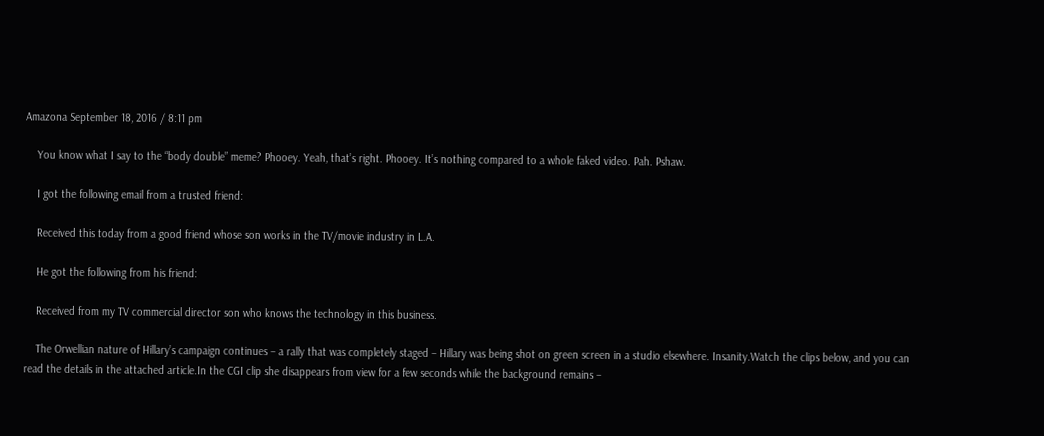Amazona September 18, 2016 / 8:11 pm

    You know what I say to the “body double” meme? Phooey. Yeah, that’s right. Phooey. It’s nothing compared to a whole faked video. Pah. Pshaw.

    I got the following email from a trusted friend:

    Received this today from a good friend whose son works in the TV/movie industry in L.A.

    He got the following from his friend:

    Received from my TV commercial director son who knows the technology in this business.

    The Orwellian nature of Hillary’s campaign continues – a rally that was completely staged – Hillary was being shot on green screen in a studio elsewhere. Insanity.Watch the clips below, and you can read the details in the attached article.In the CGI clip she disappears from view for a few seconds while the background remains –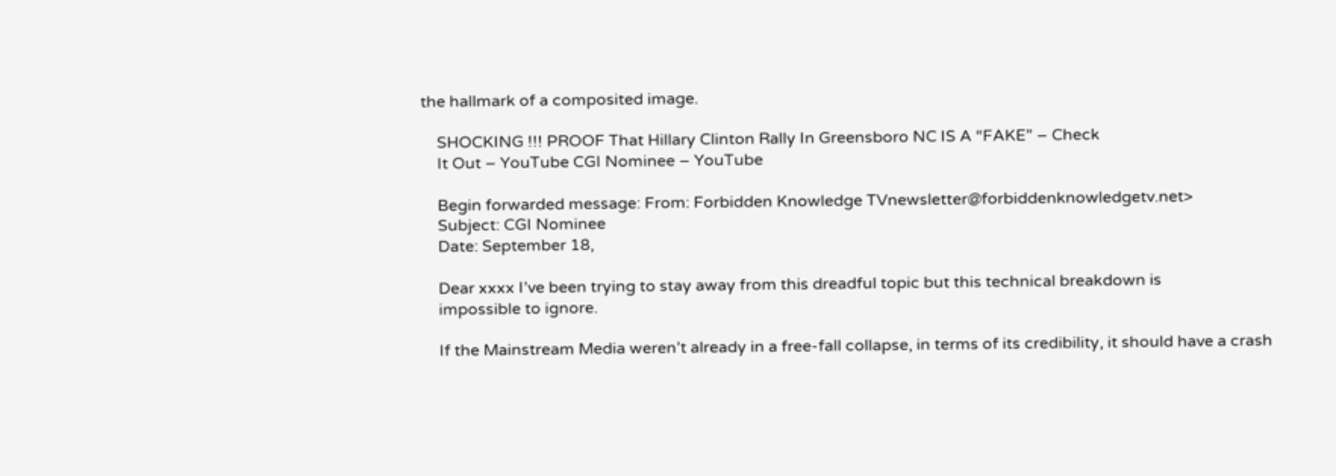the hallmark of a composited image.

    SHOCKING !!! PROOF That Hillary Clinton Rally In Greensboro NC IS A “FAKE” – Check
    It Out – YouTube CGI Nominee – YouTube

    Begin forwarded message: From: Forbidden Knowledge TVnewsletter@forbiddenknowledgetv.net>
    Subject: CGI Nominee
    Date: September 18,

    Dear xxxx I’ve been trying to stay away from this dreadful topic but this technical breakdown is
    impossible to ignore.

    If the Mainstream Media weren’t already in a free-fall collapse, in terms of its credibility, it should have a crash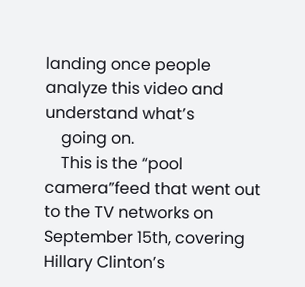landing once people analyze this video and understand what’s
    going on.
    This is the “pool camera”feed that went out to the TV networks on September 15th, covering Hillary Clinton’s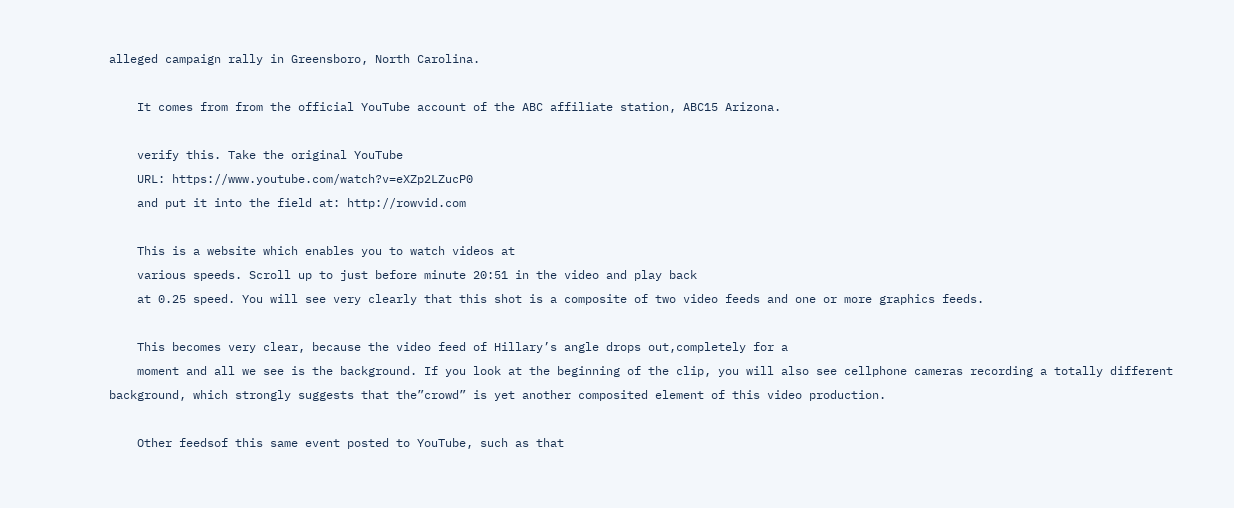alleged campaign rally in Greensboro, North Carolina.

    It comes from from the official YouTube account of the ABC affiliate station, ABC15 Arizona.

    verify this. Take the original YouTube
    URL: https://www.youtube.com/watch?v=eXZp2LZucP0
    and put it into the field at: http://rowvid.com

    This is a website which enables you to watch videos at
    various speeds. Scroll up to just before minute 20:51 in the video and play back
    at 0.25 speed. You will see very clearly that this shot is a composite of two video feeds and one or more graphics feeds.

    This becomes very clear, because the video feed of Hillary’s angle drops out,completely for a
    moment and all we see is the background. If you look at the beginning of the clip, you will also see cellphone cameras recording a totally different background, which strongly suggests that the”crowd” is yet another composited element of this video production.

    Other feedsof this same event posted to YouTube, such as that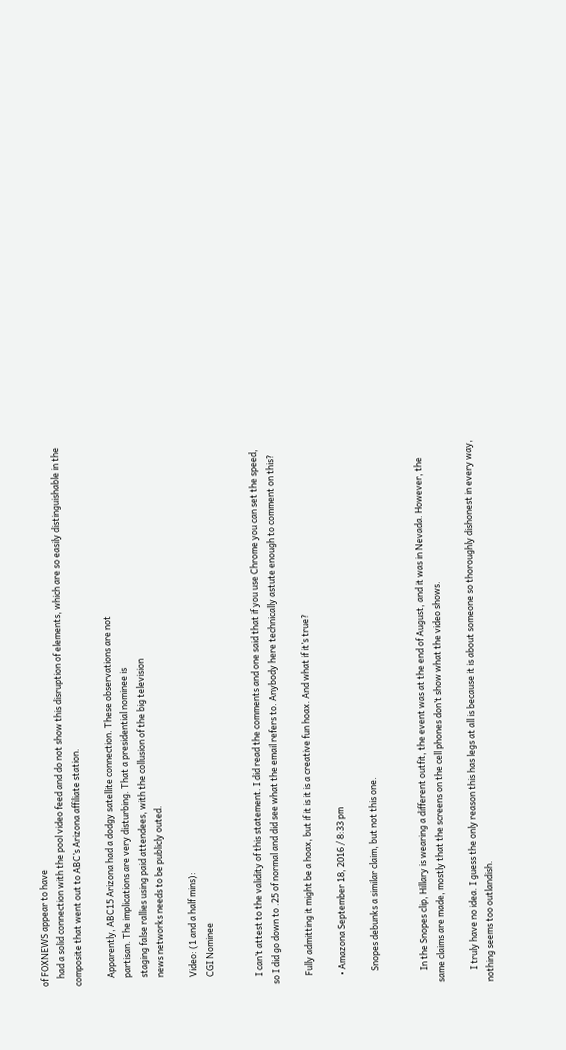of FOXNEWS appear to have
    had a solid connection with the pool video feed and do not show this disruption of elements, which are so easily distinguishable in the composite that went out to ABC’s Arizona affiliate station.

    Apparently, ABC15 Arizona had a dodgy satellite connection. These observations are not
    partisan. The implications are very disturbing. That a presidential nominee is
    staging false rallies using paid attendees, with the collusion of the big television
    news networks needs to be publicly outed.

    Video: (1 and a half mins):
    CGI Nominee


    I can’t attest to the validity of this statement. I did read the comments and one said that if you use Chrome you can set the speed, so I did go down to .25 of normal and did see what the email refers to. Anybody here technically astute enough to comment on this?

    Fully admitting it might be a hoax, but if it is it is a creative fun hoax. And what if it’s true?

    • Amazona September 18, 2016 / 8:33 pm

      Snopes debunks a similar claim, but not this one.


      In the Snopes clip, Hillary is wearing a different outfit, the event was at the end of August, and it was in Nevada. However, the same claims are made, mostly that the screens on the cell phones don’t show what the video shows.

      I truly have no idea. I guess the only reason this has legs at all is because it is about someone so thoroughly dishonest in every way, nothing seems too outlandish.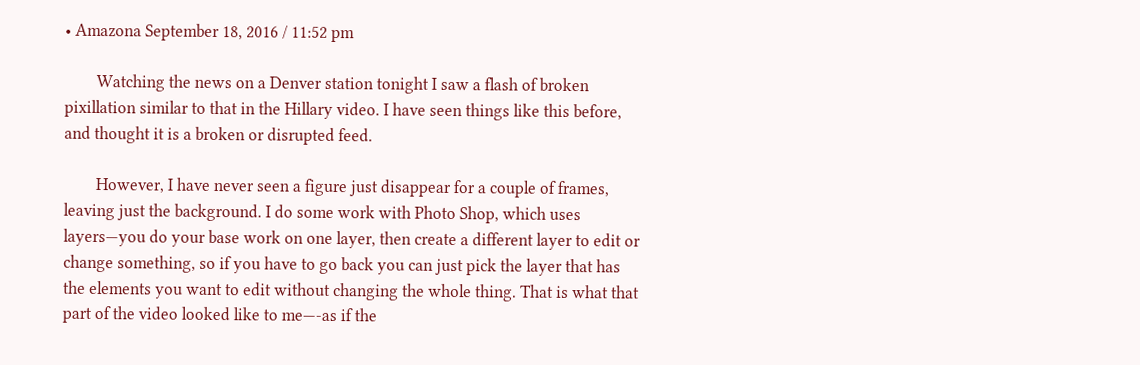• Amazona September 18, 2016 / 11:52 pm

        Watching the news on a Denver station tonight I saw a flash of broken pixillation similar to that in the Hillary video. I have seen things like this before, and thought it is a broken or disrupted feed.

        However, I have never seen a figure just disappear for a couple of frames, leaving just the background. I do some work with Photo Shop, which uses layers—you do your base work on one layer, then create a different layer to edit or change something, so if you have to go back you can just pick the layer that has the elements you want to edit without changing the whole thing. That is what that part of the video looked like to me—-as if the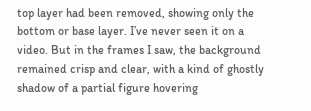top layer had been removed, showing only the bottom or base layer. I’ve never seen it on a video. But in the frames I saw, the background remained crisp and clear, with a kind of ghostly shadow of a partial figure hovering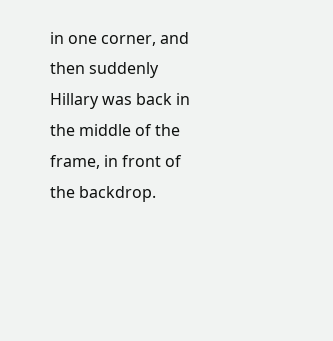in one corner, and then suddenly Hillary was back in the middle of the frame, in front of the backdrop.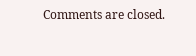Comments are closed.